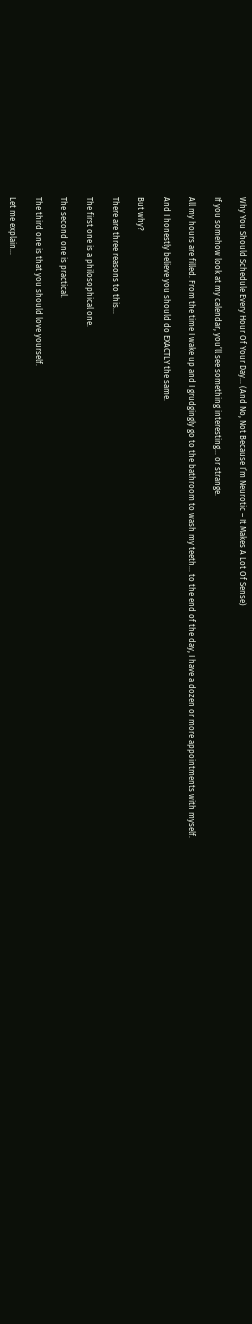Why You Should Schedule Every Hour Of Your Day… (And No, Not Because I’m Neurotic – It Makes A Lot Of Sense)

If you somehow look at my calendar, you’ll see something interesting… or strange.

All my hours are filled. From the time I wake up and I grudgingly go to the bathroom to wash my teeth… to the end of the day, I have a dozen or more appointments with myself.

And I honestly believe you should do EXACTLY the same.

But why?

There are three reasons to this…

The first one is a philosophical one.

The second one is practical.

The third one is that you should love yourself.

Let me explain…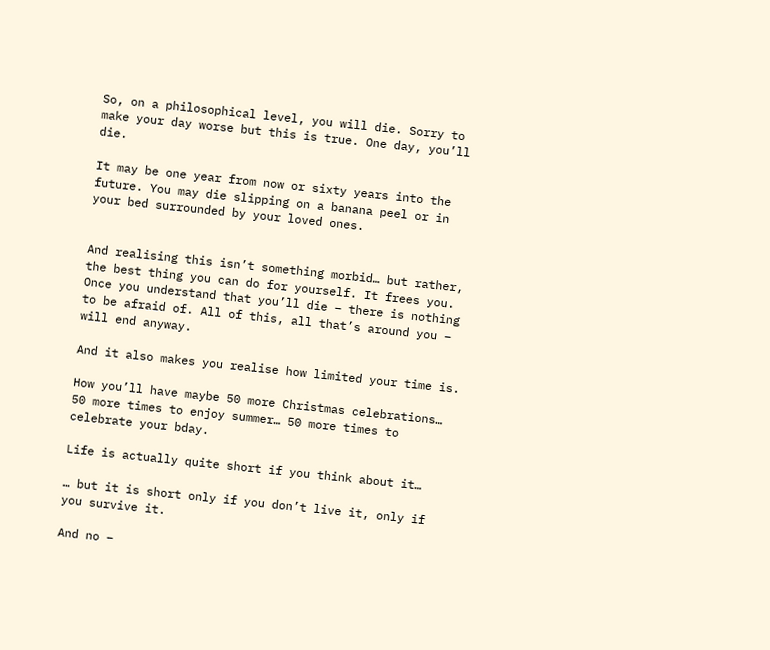So, on a philosophical level, you will die. Sorry to make your day worse but this is true. One day, you’ll die.

It may be one year from now or sixty years into the future. You may die slipping on a banana peel or in your bed surrounded by your loved ones.


And realising this isn’t something morbid… but rather, the best thing you can do for yourself. It frees you. Once you understand that you’ll die – there is nothing to be afraid of. All of this, all that’s around you – will end anyway.

And it also makes you realise how limited your time is.

How you’ll have maybe 50 more Christmas celebrations… 50 more times to enjoy summer… 50 more times to celebrate your bday.

Life is actually quite short if you think about it…

… but it is short only if you don’t live it, only if you survive it.

And no –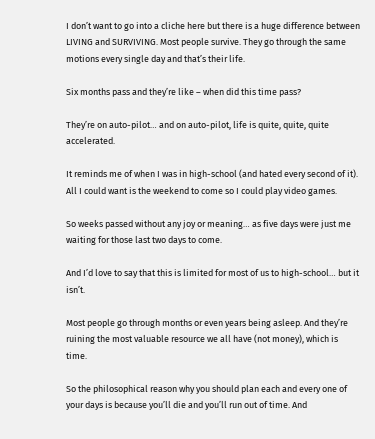I don’t want to go into a cliche here but there is a huge difference between LIVING and SURVIVING. Most people survive. They go through the same motions every single day and that’s their life.

Six months pass and they’re like – when did this time pass?

They’re on auto-pilot… and on auto-pilot, life is quite, quite, quite accelerated.

It reminds me of when I was in high-school (and hated every second of it). All I could want is the weekend to come so I could play video games.

So weeks passed without any joy or meaning… as five days were just me waiting for those last two days to come.

And I’d love to say that this is limited for most of us to high-school… but it isn’t.

Most people go through months or even years being asleep. And they’re ruining the most valuable resource we all have (not money), which is time.

So the philosophical reason why you should plan each and every one of your days is because you’ll die and you’ll run out of time. And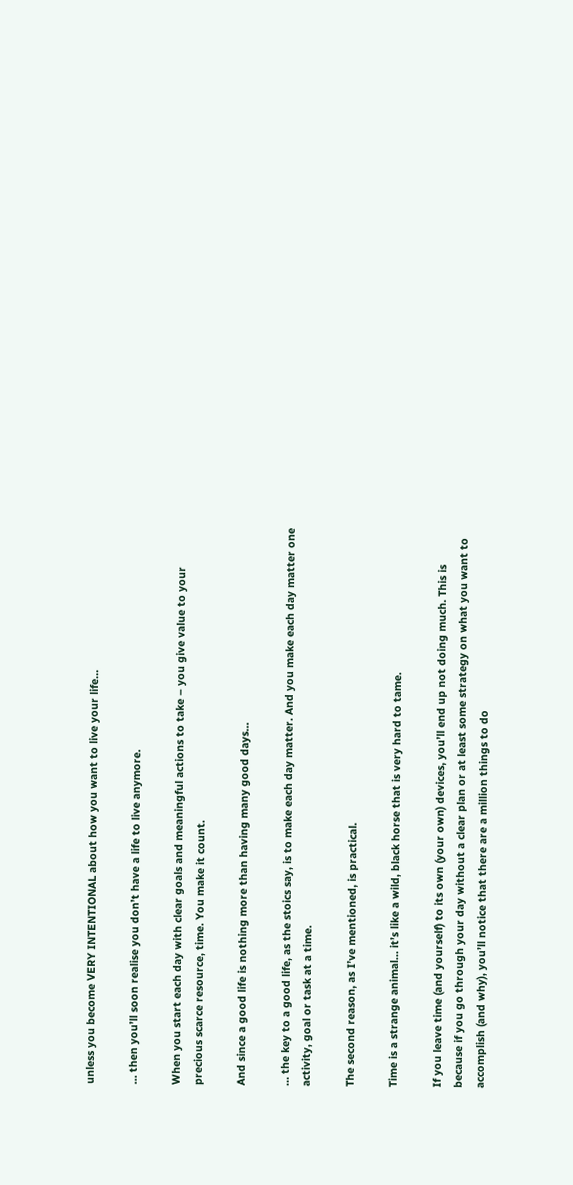unless you become VERY INTENTIONAL about how you want to live your life…

… then you’ll soon realise you don’t have a life to live anymore.

When you start each day with clear goals and meaningful actions to take – you give value to your precious scarce resource, time. You make it count.

And since a good life is nothing more than having many good days…

… the key to a good life, as the stoics say, is to make each day matter. And you make each day matter one activity, goal or task at a time.

The second reason, as I’ve mentioned, is practical.

Time is a strange animal… it’s like a wild, black horse that is very hard to tame.

If you leave time (and yourself) to its own (your own) devices, you’ll end up not doing much. This is because if you go through your day without a clear plan or at least some strategy on what you want to accomplish (and why), you’ll notice that there are a million things to do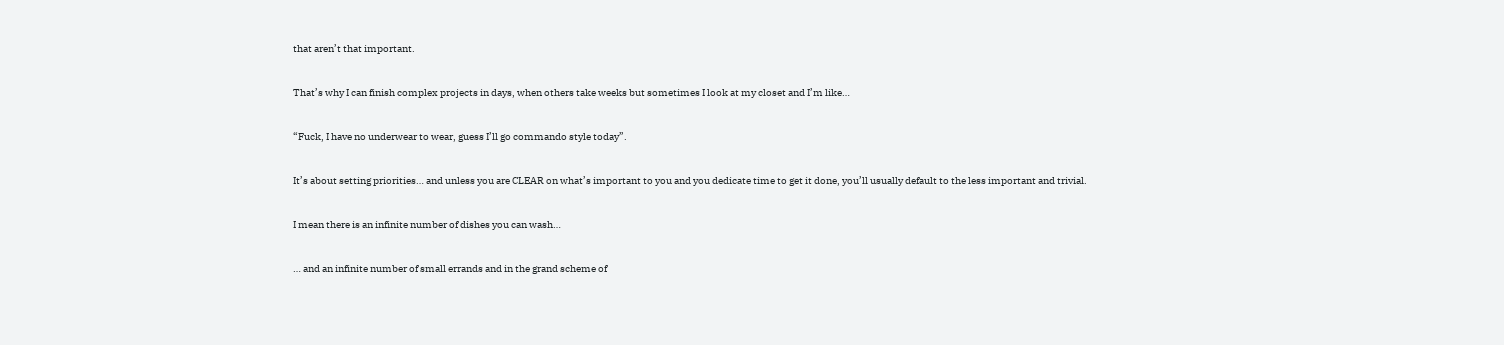that aren’t that important.

That’s why I can finish complex projects in days, when others take weeks but sometimes I look at my closet and I’m like…

“Fuck, I have no underwear to wear, guess I’ll go commando style today”.

It’s about setting priorities… and unless you are CLEAR on what’s important to you and you dedicate time to get it done, you’ll usually default to the less important and trivial.

I mean there is an infinite number of dishes you can wash…

… and an infinite number of small errands and in the grand scheme of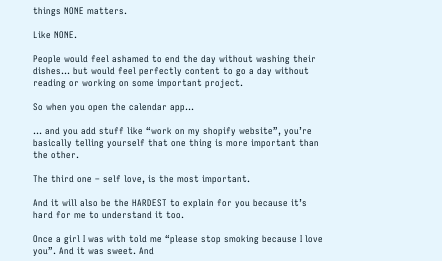things NONE matters.

Like NONE.

People would feel ashamed to end the day without washing their dishes… but would feel perfectly content to go a day without reading or working on some important project.

So when you open the calendar app…

… and you add stuff like “work on my shopify website”, you’re basically telling yourself that one thing is more important than the other.

The third one – self love, is the most important.

And it will also be the HARDEST to explain for you because it’s hard for me to understand it too.

Once a girl I was with told me “please stop smoking because I love you”. And it was sweet. And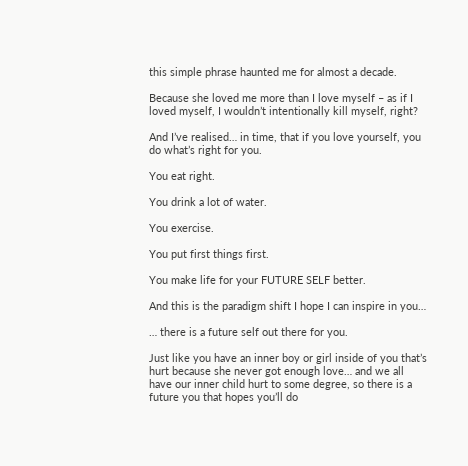this simple phrase haunted me for almost a decade.

Because she loved me more than I love myself – as if I loved myself, I wouldn’t intentionally kill myself, right?

And I’ve realised… in time, that if you love yourself, you do what’s right for you.

You eat right.

You drink a lot of water.

You exercise.

You put first things first.

You make life for your FUTURE SELF better.

And this is the paradigm shift I hope I can inspire in you…

… there is a future self out there for you.

Just like you have an inner boy or girl inside of you that’s hurt because she never got enough love… and we all have our inner child hurt to some degree, so there is a future you that hopes you’ll do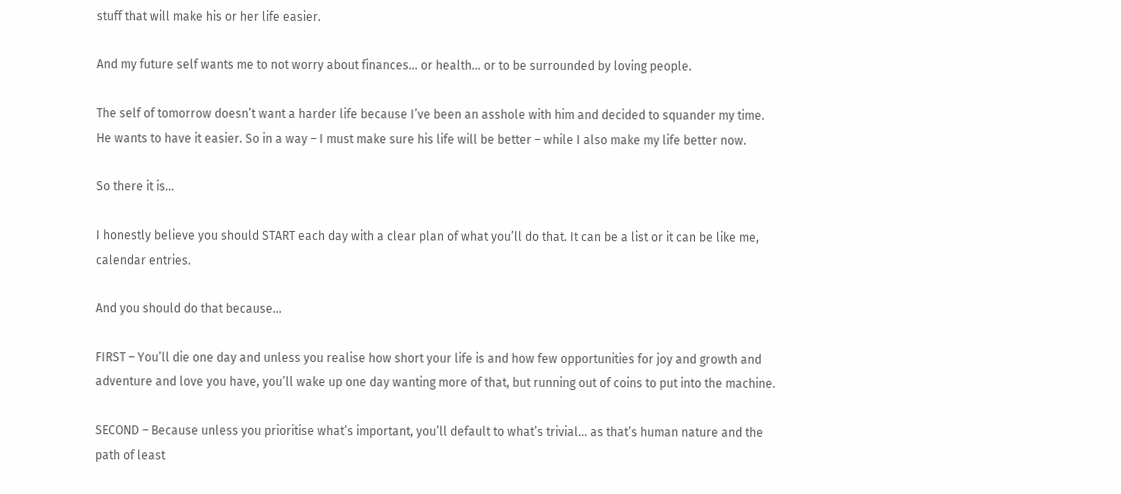stuff that will make his or her life easier.

And my future self wants me to not worry about finances… or health… or to be surrounded by loving people.

The self of tomorrow doesn’t want a harder life because I’ve been an asshole with him and decided to squander my time. He wants to have it easier. So in a way – I must make sure his life will be better – while I also make my life better now.

So there it is…

I honestly believe you should START each day with a clear plan of what you’ll do that. It can be a list or it can be like me, calendar entries.

And you should do that because…

FIRST – You’ll die one day and unless you realise how short your life is and how few opportunities for joy and growth and adventure and love you have, you’ll wake up one day wanting more of that, but running out of coins to put into the machine.

SECOND – Because unless you prioritise what’s important, you’ll default to what’s trivial… as that’s human nature and the path of least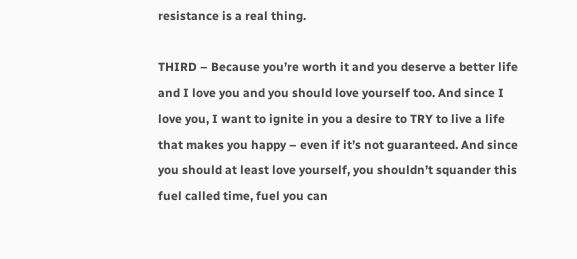resistance is a real thing.

THIRD – Because you’re worth it and you deserve a better life and I love you and you should love yourself too. And since I love you, I want to ignite in you a desire to TRY to live a life that makes you happy – even if it’s not guaranteed. And since you should at least love yourself, you shouldn’t squander this fuel called time, fuel you can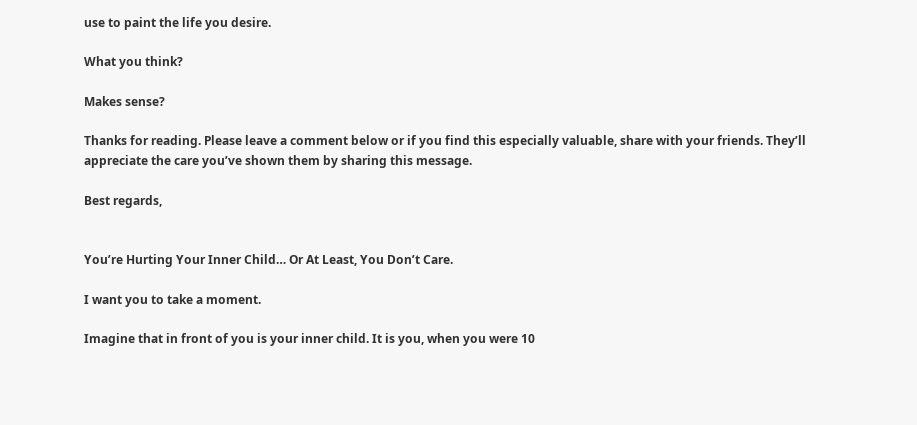use to paint the life you desire.

What you think?

Makes sense?

Thanks for reading. Please leave a comment below or if you find this especially valuable, share with your friends. They’ll appreciate the care you’ve shown them by sharing this message.

Best regards,


You’re Hurting Your Inner Child… Or At Least, You Don’t Care.

I want you to take a moment.

Imagine that in front of you is your inner child. It is you, when you were 10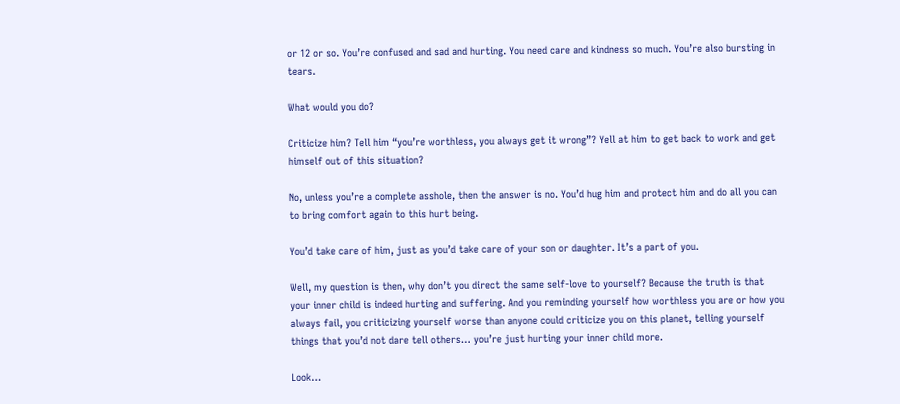or 12 or so. You’re confused and sad and hurting. You need care and kindness so much. You’re also bursting in tears.

What would you do?

Criticize him? Tell him “you’re worthless, you always get it wrong”? Yell at him to get back to work and get himself out of this situation?

No, unless you’re a complete asshole, then the answer is no. You’d hug him and protect him and do all you can to bring comfort again to this hurt being.

You’d take care of him, just as you’d take care of your son or daughter. It’s a part of you.

Well, my question is then, why don’t you direct the same self-love to yourself? Because the truth is that your inner child is indeed hurting and suffering. And you reminding yourself how worthless you are or how you always fail, you criticizing yourself worse than anyone could criticize you on this planet, telling yourself things that you’d not dare tell others… you’re just hurting your inner child more.

Look…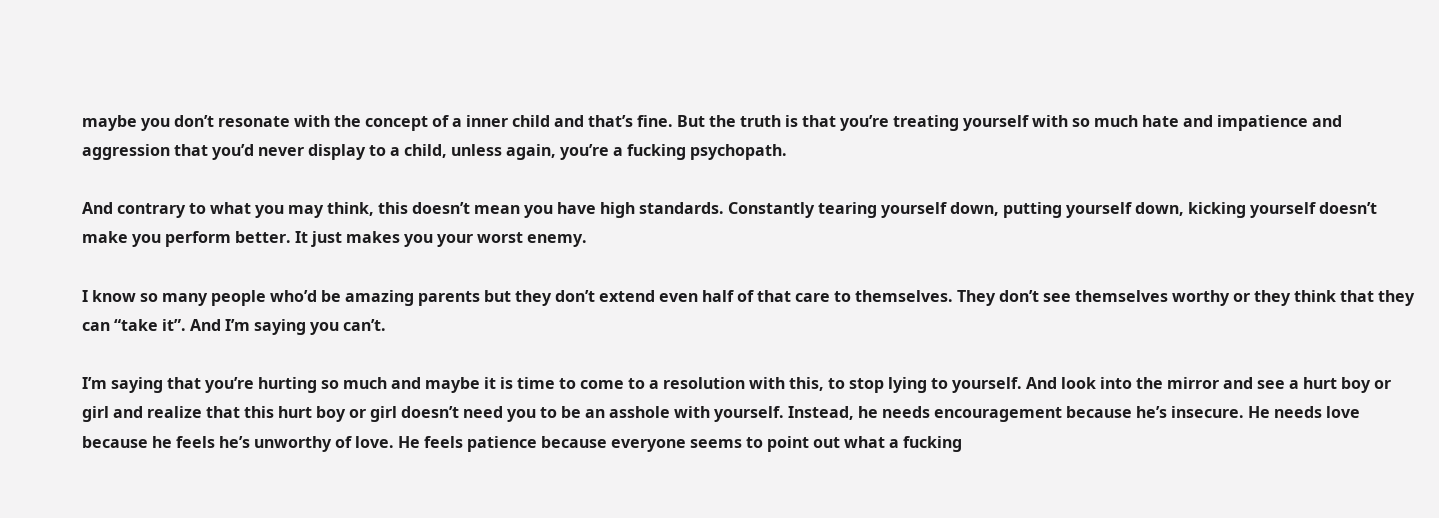maybe you don’t resonate with the concept of a inner child and that’s fine. But the truth is that you’re treating yourself with so much hate and impatience and aggression that you’d never display to a child, unless again, you’re a fucking psychopath.

And contrary to what you may think, this doesn’t mean you have high standards. Constantly tearing yourself down, putting yourself down, kicking yourself doesn’t make you perform better. It just makes you your worst enemy.

I know so many people who’d be amazing parents but they don’t extend even half of that care to themselves. They don’t see themselves worthy or they think that they can “take it”. And I’m saying you can’t.

I’m saying that you’re hurting so much and maybe it is time to come to a resolution with this, to stop lying to yourself. And look into the mirror and see a hurt boy or girl and realize that this hurt boy or girl doesn’t need you to be an asshole with yourself. Instead, he needs encouragement because he’s insecure. He needs love because he feels he’s unworthy of love. He feels patience because everyone seems to point out what a fucking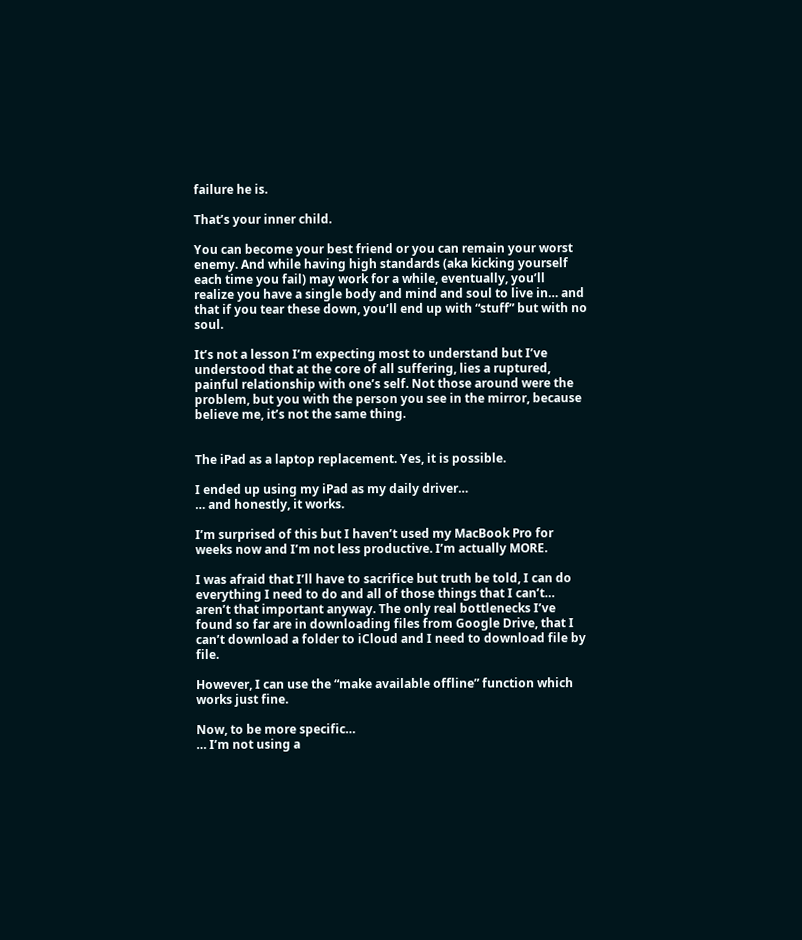failure he is.

That’s your inner child.

You can become your best friend or you can remain your worst enemy. And while having high standards (aka kicking yourself each time you fail) may work for a while, eventually, you’ll realize you have a single body and mind and soul to live in… and that if you tear these down, you’ll end up with “stuff” but with no soul.

It’s not a lesson I’m expecting most to understand but I’ve understood that at the core of all suffering, lies a ruptured, painful relationship with one’s self. Not those around were the problem, but you with the person you see in the mirror, because believe me, it’s not the same thing.


The iPad as a laptop replacement. Yes, it is possible.

I ended up using my iPad as my daily driver…
… and honestly, it works.

I’m surprised of this but I haven’t used my MacBook Pro for weeks now and I’m not less productive. I’m actually MORE.

I was afraid that I’ll have to sacrifice but truth be told, I can do everything I need to do and all of those things that I can’t… aren’t that important anyway. The only real bottlenecks I’ve found so far are in downloading files from Google Drive, that I can’t download a folder to iCloud and I need to download file by file.

However, I can use the “make available offline” function which works just fine.

Now, to be more specific…
… I’m not using a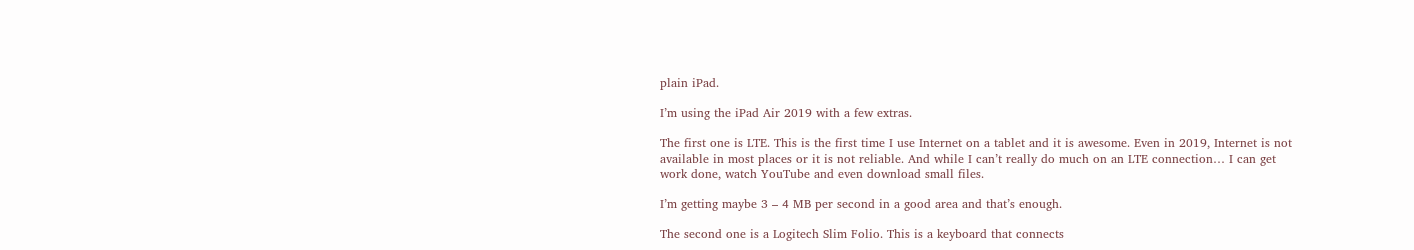plain iPad.

I’m using the iPad Air 2019 with a few extras.

The first one is LTE. This is the first time I use Internet on a tablet and it is awesome. Even in 2019, Internet is not available in most places or it is not reliable. And while I can’t really do much on an LTE connection… I can get work done, watch YouTube and even download small files.

I’m getting maybe 3 – 4 MB per second in a good area and that’s enough.

The second one is a Logitech Slim Folio. This is a keyboard that connects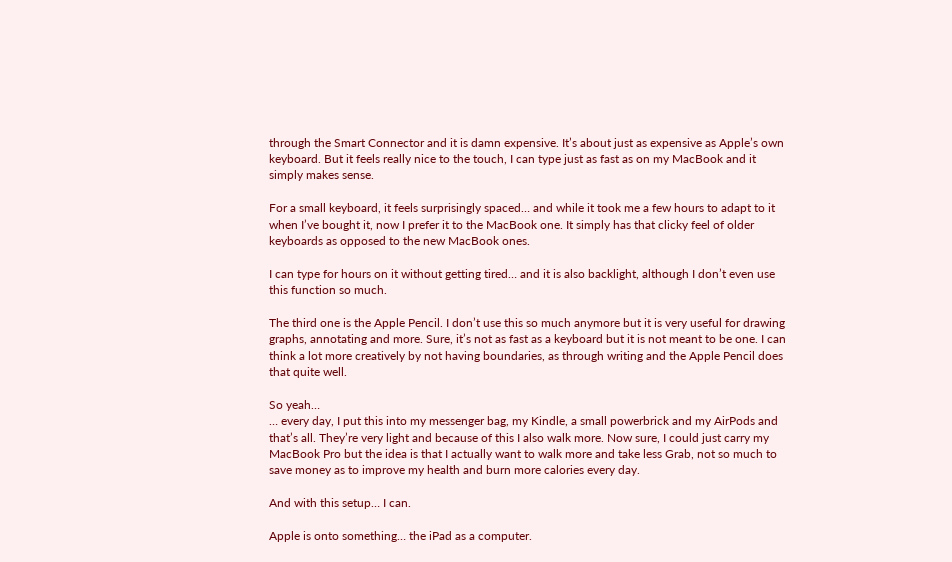through the Smart Connector and it is damn expensive. It’s about just as expensive as Apple’s own keyboard. But it feels really nice to the touch, I can type just as fast as on my MacBook and it simply makes sense.

For a small keyboard, it feels surprisingly spaced… and while it took me a few hours to adapt to it when I’ve bought it, now I prefer it to the MacBook one. It simply has that clicky feel of older keyboards as opposed to the new MacBook ones.

I can type for hours on it without getting tired… and it is also backlight, although I don’t even use this function so much.

The third one is the Apple Pencil. I don’t use this so much anymore but it is very useful for drawing graphs, annotating and more. Sure, it’s not as fast as a keyboard but it is not meant to be one. I can think a lot more creatively by not having boundaries, as through writing and the Apple Pencil does that quite well.

So yeah…
… every day, I put this into my messenger bag, my Kindle, a small powerbrick and my AirPods and that’s all. They’re very light and because of this I also walk more. Now sure, I could just carry my MacBook Pro but the idea is that I actually want to walk more and take less Grab, not so much to save money as to improve my health and burn more calories every day.

And with this setup… I can.

Apple is onto something… the iPad as a computer.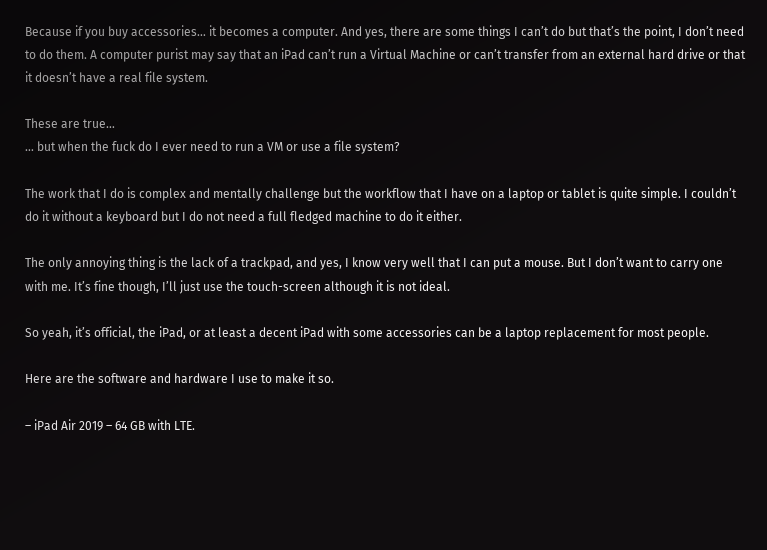Because if you buy accessories… it becomes a computer. And yes, there are some things I can’t do but that’s the point, I don’t need to do them. A computer purist may say that an iPad can’t run a Virtual Machine or can’t transfer from an external hard drive or that it doesn’t have a real file system.

These are true…
… but when the fuck do I ever need to run a VM or use a file system?

The work that I do is complex and mentally challenge but the workflow that I have on a laptop or tablet is quite simple. I couldn’t do it without a keyboard but I do not need a full fledged machine to do it either.

The only annoying thing is the lack of a trackpad, and yes, I know very well that I can put a mouse. But I don’t want to carry one with me. It’s fine though, I’ll just use the touch-screen although it is not ideal.

So yeah, it’s official, the iPad, or at least a decent iPad with some accessories can be a laptop replacement for most people.

Here are the software and hardware I use to make it so.

– iPad Air 2019 – 64 GB with LTE.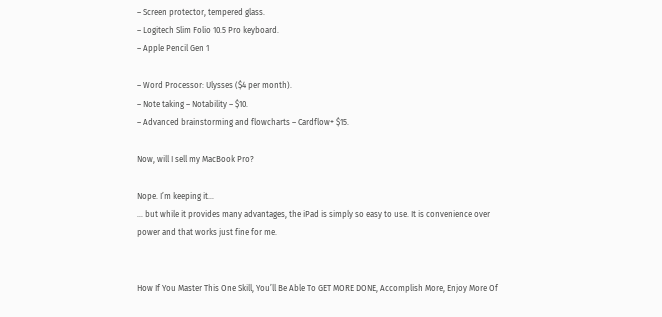– Screen protector, tempered glass.
– Logitech Slim Folio 10.5 Pro keyboard.
– Apple Pencil Gen 1

– Word Processor: Ulysses ($4 per month).
– Note taking – Notability – $10.
– Advanced brainstorming and flowcharts – Cardflow+ $15.

Now, will I sell my MacBook Pro?

Nope. I’m keeping it…
… but while it provides many advantages, the iPad is simply so easy to use. It is convenience over power and that works just fine for me.


How If You Master This One Skill, You’ll Be Able To GET MORE DONE, Accomplish More, Enjoy More Of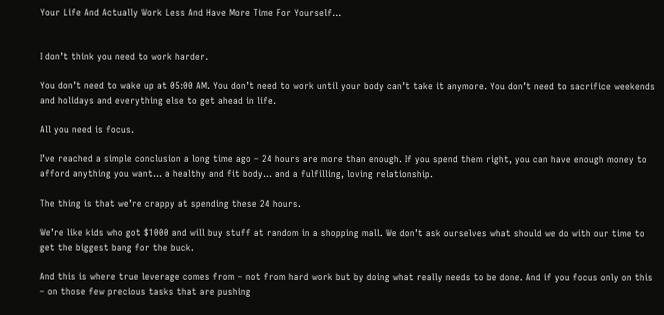Your Life And Actually Work Less And Have More Time For Yourself…


I don’t think you need to work harder.

You don’t need to wake up at 05:00 AM. You don’t need to work until your body can’t take it anymore. You don’t need to sacrifice weekends and holidays and everything else to get ahead in life.

All you need is focus.

I’ve reached a simple conclusion a long time ago – 24 hours are more than enough. If you spend them right, you can have enough money to afford anything you want… a healthy and fit body… and a fulfilling, loving relationship.

The thing is that we’re crappy at spending these 24 hours.

We’re like kids who got $1000 and will buy stuff at random in a shopping mall. We don’t ask ourselves what should we do with our time to get the biggest bang for the buck.

And this is where true leverage comes from – not from hard work but by doing what really needs to be done. And if you focus only on this – on those few precious tasks that are pushing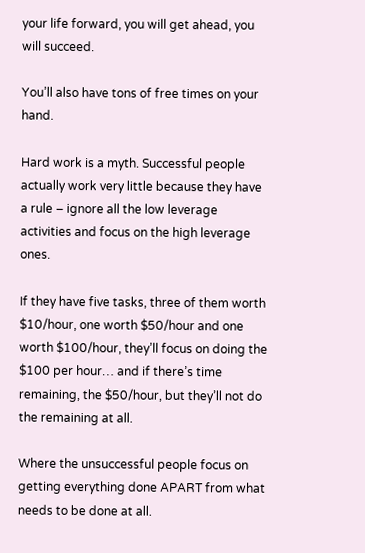your life forward, you will get ahead, you will succeed.

You’ll also have tons of free times on your hand.

Hard work is a myth. Successful people actually work very little because they have a rule – ignore all the low leverage activities and focus on the high leverage ones.

If they have five tasks, three of them worth $10/hour, one worth $50/hour and one worth $100/hour, they’ll focus on doing the $100 per hour… and if there’s time remaining, the $50/hour, but they’ll not do the remaining at all.

Where the unsuccessful people focus on getting everything done APART from what needs to be done at all.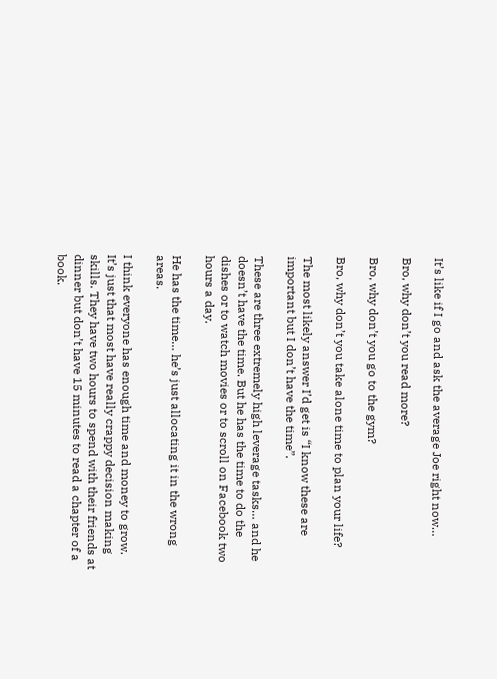It’s like if I go and ask the average Joe right now…

Bro, why don’t you read more?

Bro, why don’t you go to the gym?

Bro, why don’t you take alone time to plan your life?

The most likely answer I’d get is “I know these are important but I don’t have the time”.

These are three extremely high leverage tasks… and he doesn’t have the time. But he has the time to do the dishes or to watch movies or to scroll on Facebook two hours a day.

He has the time… he’s just allocating it in the wrong areas.

I think everyone has enough time and money to grow. It’s just that most have really crappy decision making skills. They have two hours to spend with their friends at dinner but don’t have 15 minutes to read a chapter of a book.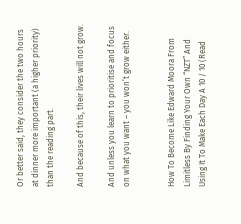Or better said, they consider the two hours at dinner more important (a higher priority) than the reading part.

And because of this, their lives will not grow.

And unless you learn to prioritise and focus on what you want – you won’t grow either.


How To Become Like Edward Moora From Limitless By Finding Your Own “NZT” And Using It To Make Each Day A 10 / 10 (Read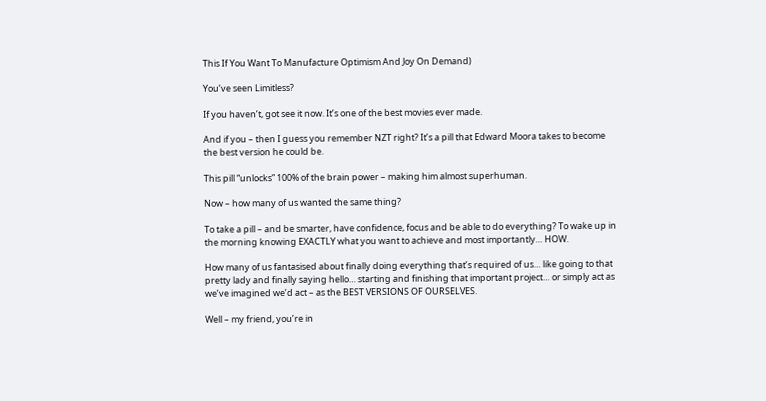This If You Want To Manufacture Optimism And Joy On Demand)

You’ve seen Limitless?

If you haven’t, got see it now. It’s one of the best movies ever made.

And if you – then I guess you remember NZT right? It’s a pill that Edward Moora takes to become the best version he could be.

This pill “unlocks” 100% of the brain power – making him almost superhuman.

Now – how many of us wanted the same thing?

To take a pill – and be smarter, have confidence, focus and be able to do everything? To wake up in the morning knowing EXACTLY what you want to achieve and most importantly… HOW.

How many of us fantasised about finally doing everything that’s required of us… like going to that pretty lady and finally saying hello… starting and finishing that important project… or simply act as we’ve imagined we’d act – as the BEST VERSIONS OF OURSELVES.

Well – my friend, you’re in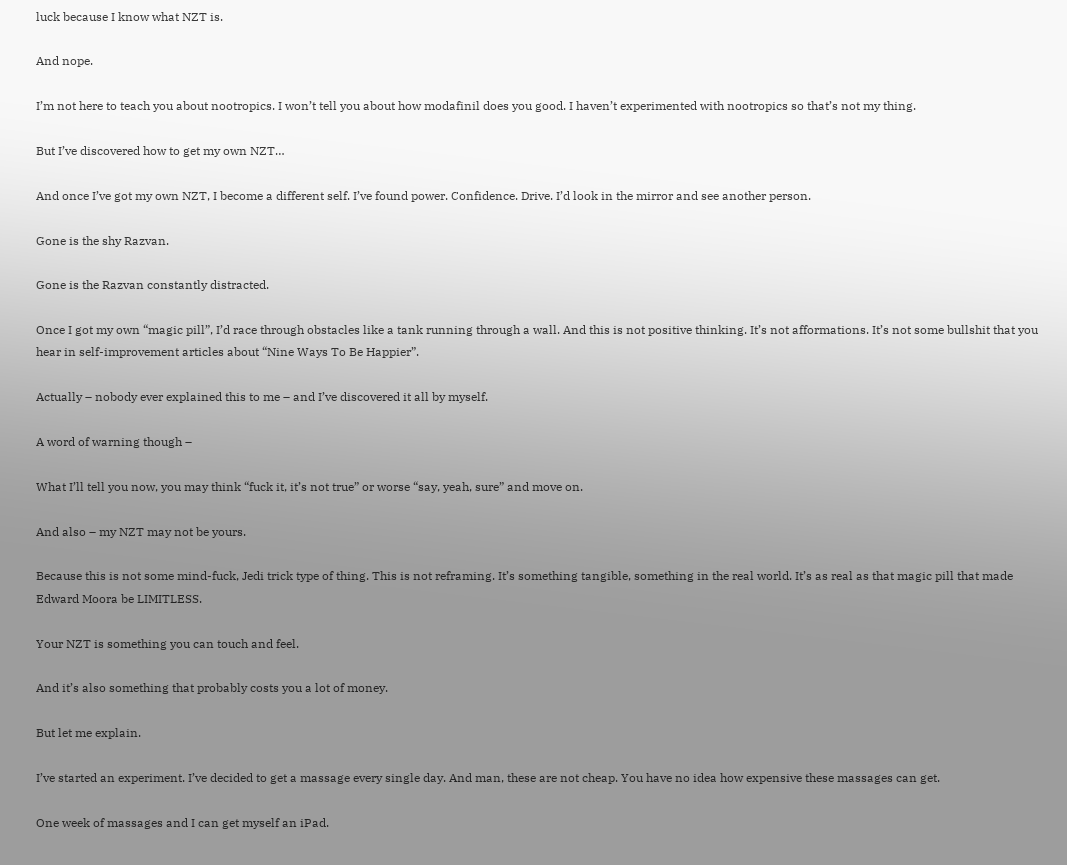luck because I know what NZT is.

And nope.

I’m not here to teach you about nootropics. I won’t tell you about how modafinil does you good. I haven’t experimented with nootropics so that’s not my thing.

But I’ve discovered how to get my own NZT…

And once I’ve got my own NZT, I become a different self. I’ve found power. Confidence. Drive. I’d look in the mirror and see another person.

Gone is the shy Razvan.

Gone is the Razvan constantly distracted.

Once I got my own “magic pill”, I’d race through obstacles like a tank running through a wall. And this is not positive thinking. It’s not afformations. It’s not some bullshit that you hear in self-improvement articles about “Nine Ways To Be Happier”.

Actually – nobody ever explained this to me – and I’ve discovered it all by myself.

A word of warning though –

What I’ll tell you now, you may think “fuck it, it’s not true” or worse “say, yeah, sure” and move on.

And also – my NZT may not be yours.

Because this is not some mind-fuck, Jedi trick type of thing. This is not reframing. It’s something tangible, something in the real world. It’s as real as that magic pill that made Edward Moora be LIMITLESS.

Your NZT is something you can touch and feel.

And it’s also something that probably costs you a lot of money.

But let me explain.

I’ve started an experiment. I’ve decided to get a massage every single day. And man, these are not cheap. You have no idea how expensive these massages can get.

One week of massages and I can get myself an iPad.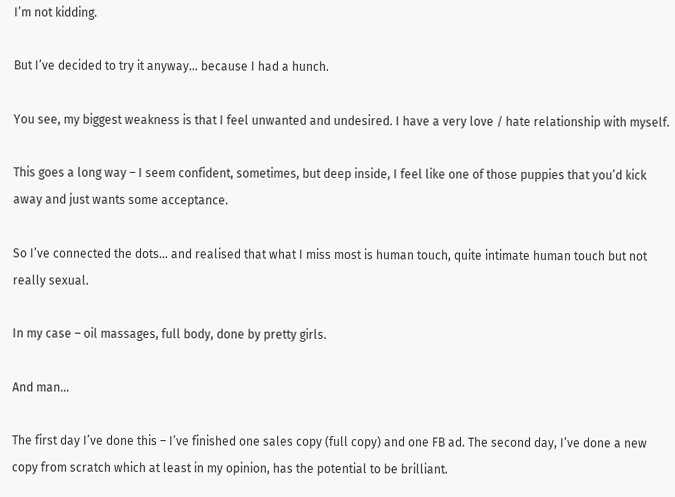I’m not kidding.

But I’ve decided to try it anyway… because I had a hunch.

You see, my biggest weakness is that I feel unwanted and undesired. I have a very love / hate relationship with myself.

This goes a long way – I seem confident, sometimes, but deep inside, I feel like one of those puppies that you’d kick away and just wants some acceptance.

So I’ve connected the dots… and realised that what I miss most is human touch, quite intimate human touch but not really sexual.

In my case – oil massages, full body, done by pretty girls.

And man…

The first day I’ve done this – I’ve finished one sales copy (full copy) and one FB ad. The second day, I’ve done a new copy from scratch which at least in my opinion, has the potential to be brilliant.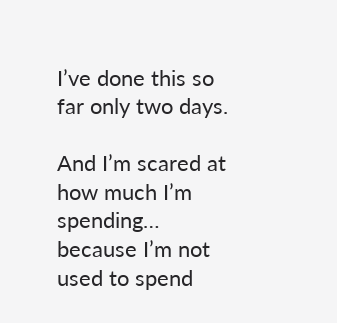I’ve done this so far only two days.

And I’m scared at how much I’m spending… because I’m not used to spend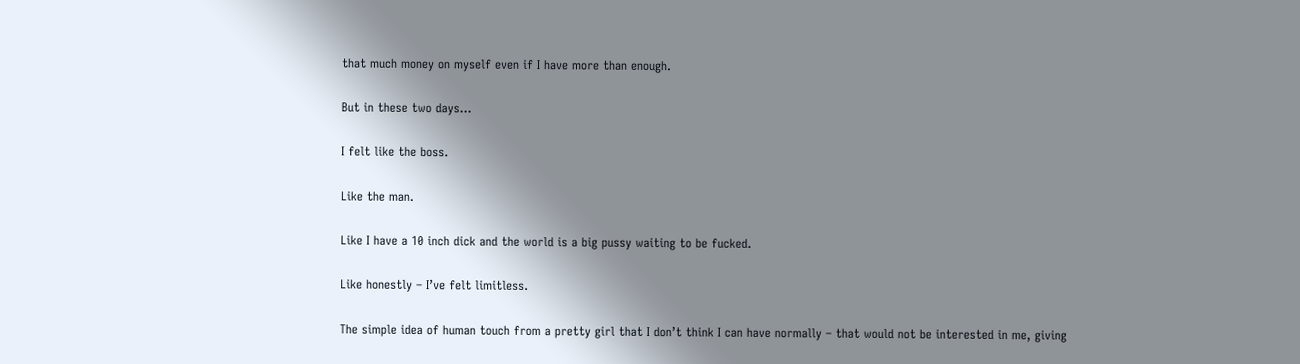that much money on myself even if I have more than enough.

But in these two days…

I felt like the boss.

Like the man.

Like I have a 10 inch dick and the world is a big pussy waiting to be fucked.

Like honestly – I’ve felt limitless.

The simple idea of human touch from a pretty girl that I don’t think I can have normally – that would not be interested in me, giving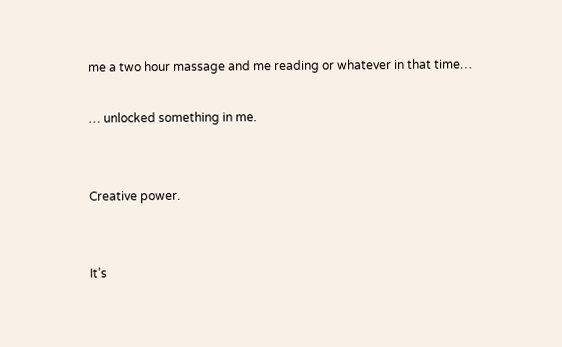me a two hour massage and me reading or whatever in that time…

… unlocked something in me.


Creative power.


It’s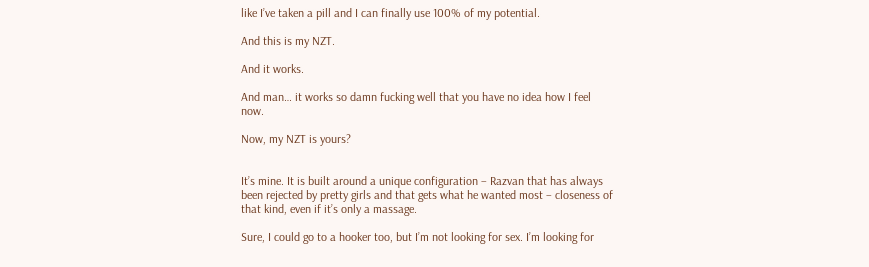like I’ve taken a pill and I can finally use 100% of my potential.

And this is my NZT.

And it works.

And man… it works so damn fucking well that you have no idea how I feel now.

Now, my NZT is yours?


It’s mine. It is built around a unique configuration – Razvan that has always been rejected by pretty girls and that gets what he wanted most – closeness of that kind, even if it’s only a massage.

Sure, I could go to a hooker too, but I’m not looking for sex. I’m looking for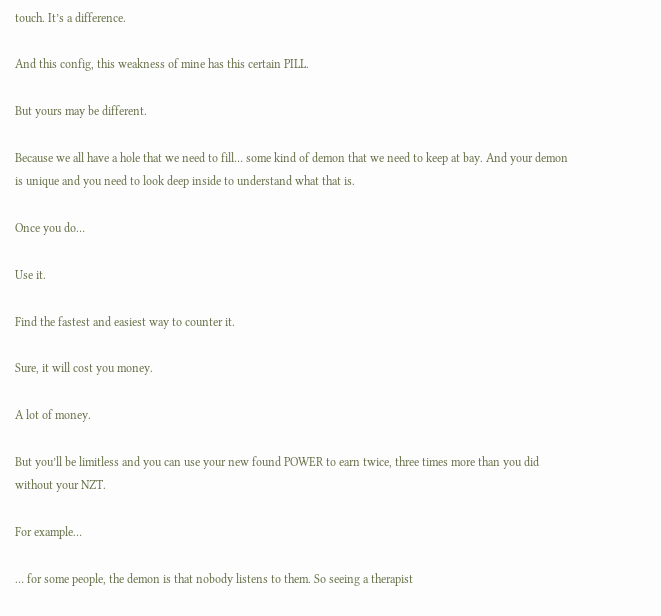touch. It’s a difference.

And this config, this weakness of mine has this certain PILL.

But yours may be different.

Because we all have a hole that we need to fill… some kind of demon that we need to keep at bay. And your demon is unique and you need to look deep inside to understand what that is.

Once you do…

Use it.

Find the fastest and easiest way to counter it.

Sure, it will cost you money.

A lot of money.

But you’ll be limitless and you can use your new found POWER to earn twice, three times more than you did without your NZT.

For example…

… for some people, the demon is that nobody listens to them. So seeing a therapist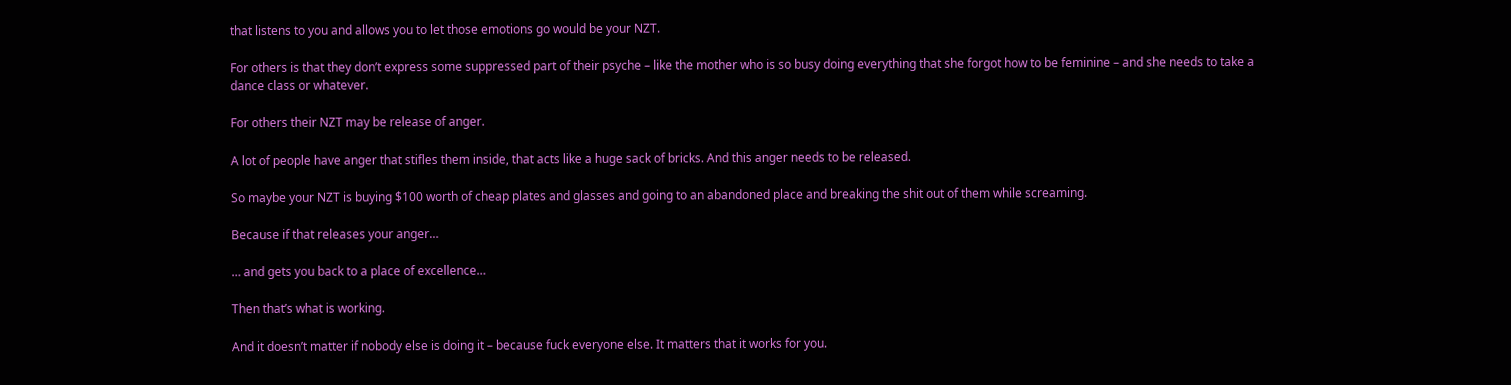that listens to you and allows you to let those emotions go would be your NZT.

For others is that they don’t express some suppressed part of their psyche – like the mother who is so busy doing everything that she forgot how to be feminine – and she needs to take a dance class or whatever.

For others their NZT may be release of anger.

A lot of people have anger that stifles them inside, that acts like a huge sack of bricks. And this anger needs to be released.

So maybe your NZT is buying $100 worth of cheap plates and glasses and going to an abandoned place and breaking the shit out of them while screaming.

Because if that releases your anger…

… and gets you back to a place of excellence…

Then that’s what is working.

And it doesn’t matter if nobody else is doing it – because fuck everyone else. It matters that it works for you.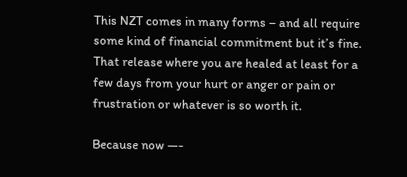This NZT comes in many forms – and all require some kind of financial commitment but it’s fine. That release where you are healed at least for a few days from your hurt or anger or pain or frustration or whatever is so worth it.

Because now —-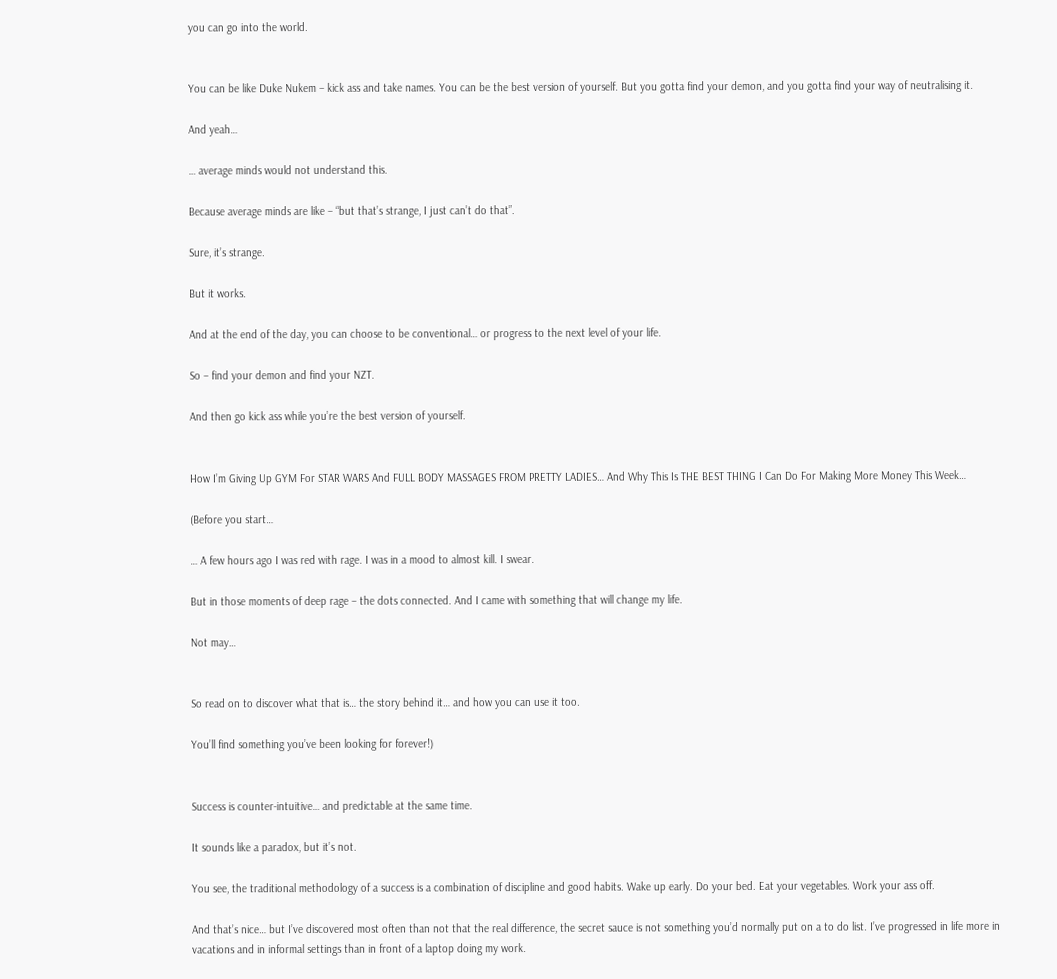you can go into the world.


You can be like Duke Nukem – kick ass and take names. You can be the best version of yourself. But you gotta find your demon, and you gotta find your way of neutralising it.

And yeah…

… average minds would not understand this.

Because average minds are like – “but that’s strange, I just can’t do that”.

Sure, it’s strange.

But it works.

And at the end of the day, you can choose to be conventional… or progress to the next level of your life.

So – find your demon and find your NZT.

And then go kick ass while you’re the best version of yourself.


How I’m Giving Up GYM For STAR WARS And FULL BODY MASSAGES FROM PRETTY LADIES… And Why This Is THE BEST THING I Can Do For Making More Money This Week…

(Before you start…

… A few hours ago I was red with rage. I was in a mood to almost kill. I swear.

But in those moments of deep rage – the dots connected. And I came with something that will change my life.

Not may…


So read on to discover what that is… the story behind it… and how you can use it too.

You’ll find something you’ve been looking for forever!)


Success is counter-intuitive… and predictable at the same time.

It sounds like a paradox, but it’s not.

You see, the traditional methodology of a success is a combination of discipline and good habits. Wake up early. Do your bed. Eat your vegetables. Work your ass off.

And that’s nice… but I’ve discovered most often than not that the real difference, the secret sauce is not something you’d normally put on a to do list. I’ve progressed in life more in vacations and in informal settings than in front of a laptop doing my work.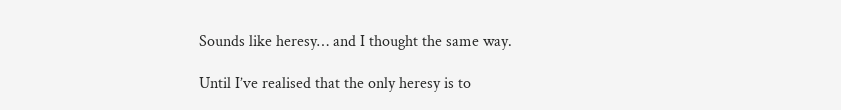Sounds like heresy… and I thought the same way.

Until I’ve realised that the only heresy is to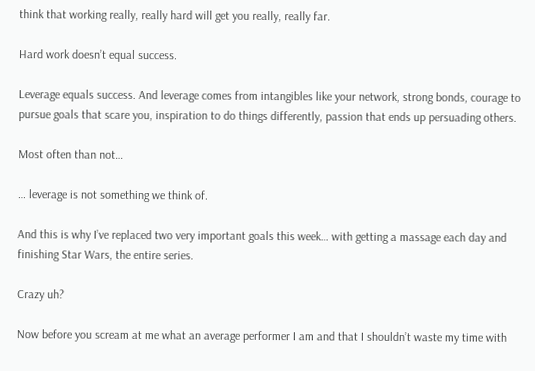think that working really, really hard will get you really, really far.

Hard work doesn’t equal success.

Leverage equals success. And leverage comes from intangibles like your network, strong bonds, courage to pursue goals that scare you, inspiration to do things differently, passion that ends up persuading others.

Most often than not…

… leverage is not something we think of.

And this is why I’ve replaced two very important goals this week… with getting a massage each day and finishing Star Wars, the entire series.

Crazy uh?

Now before you scream at me what an average performer I am and that I shouldn’t waste my time with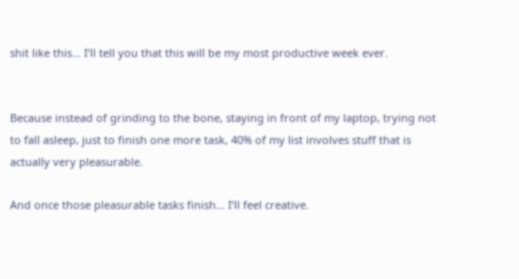shit like this… I’ll tell you that this will be my most productive week ever.


Because instead of grinding to the bone, staying in front of my laptop, trying not to fall asleep, just to finish one more task, 40% of my list involves stuff that is actually very pleasurable.

And once those pleasurable tasks finish… I’ll feel creative.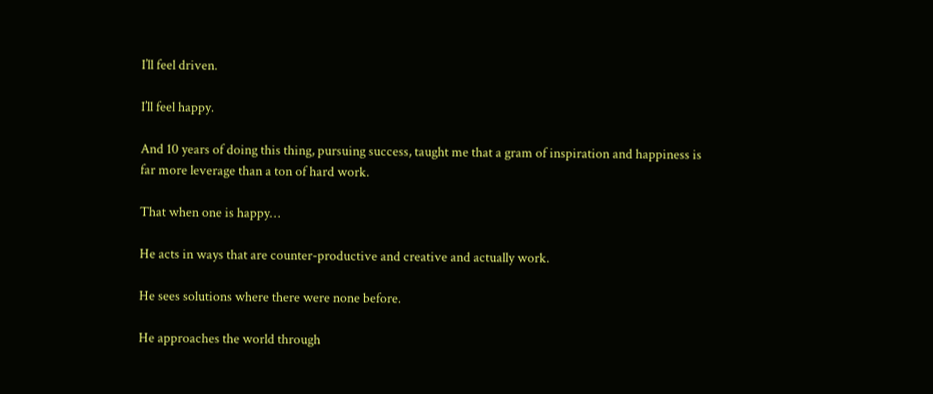I’ll feel driven.

I’ll feel happy.

And 10 years of doing this thing, pursuing success, taught me that a gram of inspiration and happiness is far more leverage than a ton of hard work.

That when one is happy…

He acts in ways that are counter-productive and creative and actually work.

He sees solutions where there were none before.

He approaches the world through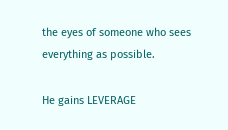the eyes of someone who sees everything as possible.

He gains LEVERAGE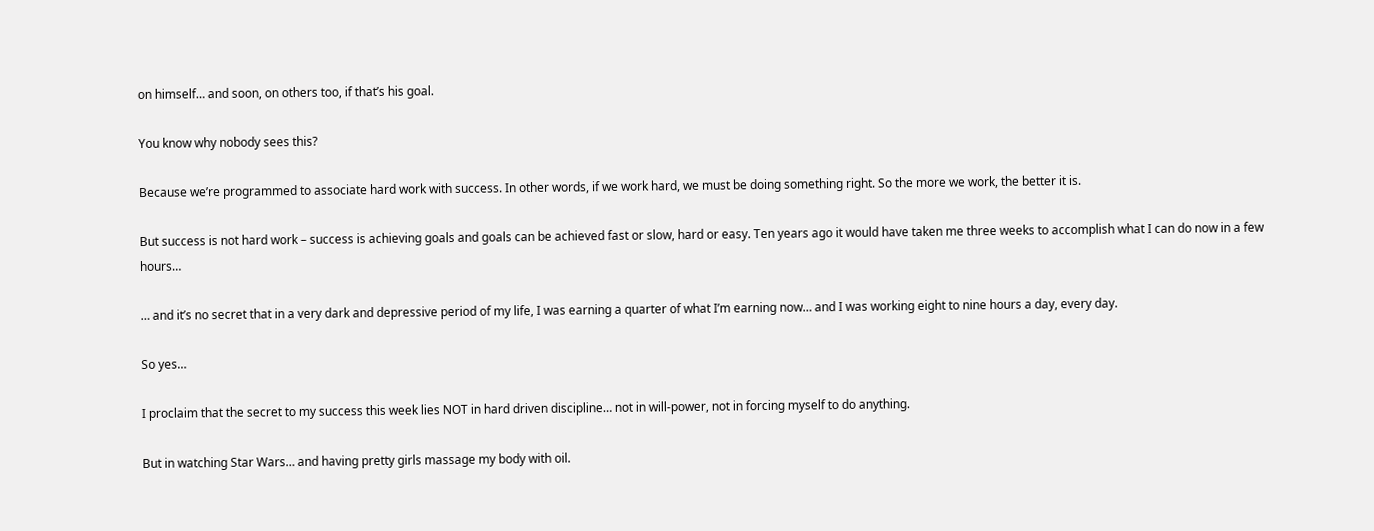on himself… and soon, on others too, if that’s his goal.

You know why nobody sees this?

Because we’re programmed to associate hard work with success. In other words, if we work hard, we must be doing something right. So the more we work, the better it is.

But success is not hard work – success is achieving goals and goals can be achieved fast or slow, hard or easy. Ten years ago it would have taken me three weeks to accomplish what I can do now in a few hours…

… and it’s no secret that in a very dark and depressive period of my life, I was earning a quarter of what I’m earning now… and I was working eight to nine hours a day, every day.

So yes…

I proclaim that the secret to my success this week lies NOT in hard driven discipline… not in will-power, not in forcing myself to do anything.

But in watching Star Wars… and having pretty girls massage my body with oil.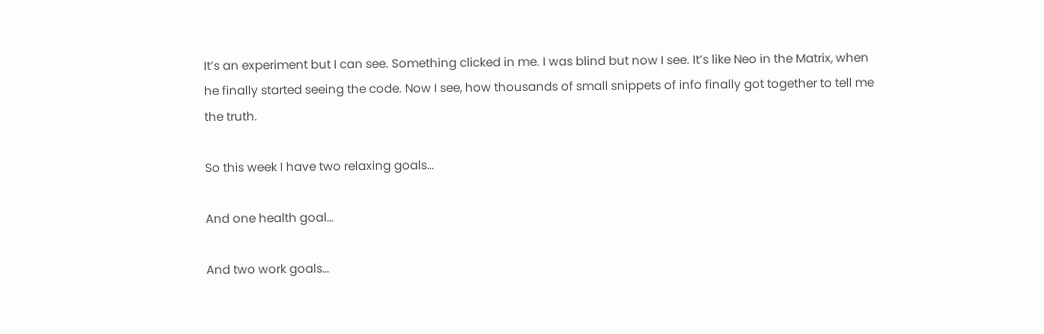It’s an experiment but I can see. Something clicked in me. I was blind but now I see. It’s like Neo in the Matrix, when he finally started seeing the code. Now I see, how thousands of small snippets of info finally got together to tell me the truth.

So this week I have two relaxing goals…

And one health goal…

And two work goals…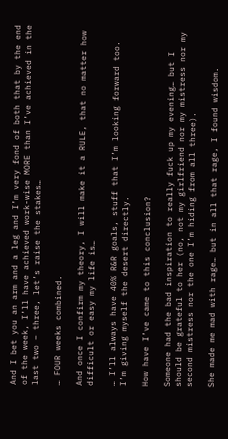And I bet you an arm and a leg and I’m very fond of both that by the end of the week, I’ll have achieved work-wise MORE than I’ve achieved in the last two – three, let’s raise the stakes…

… FOUR weeks combined.

And once I confirm my theory, I will make it a RULE, that no matter how difficult or easy my life is…

… I’ll always have 40% R&R goals, stuff that I’m looking forward too. I’m giving myself the desert directly.

How have I’ve came to this conclusion?

Someone had the bad inspiration to really fuck up my evening… but I should be grateful to her (no, not my girlfriend nor my mistress nor my second mistress nor the one I’m hiding from all three).

She made me mad with rage… but in all that rage, I found wisdom.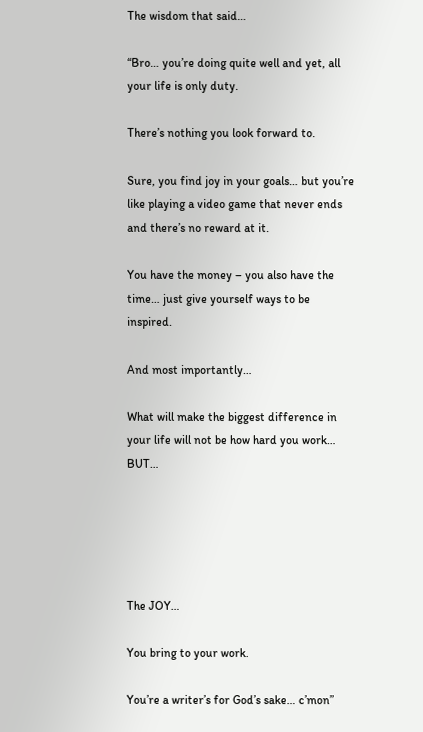The wisdom that said…

“Bro… you’re doing quite well and yet, all your life is only duty.

There’s nothing you look forward to.

Sure, you find joy in your goals… but you’re like playing a video game that never ends and there’s no reward at it.

You have the money – you also have the time… just give yourself ways to be inspired.

And most importantly…

What will make the biggest difference in your life will not be how hard you work… BUT…





The JOY…

You bring to your work.

You’re a writer’s for God’s sake… c’mon”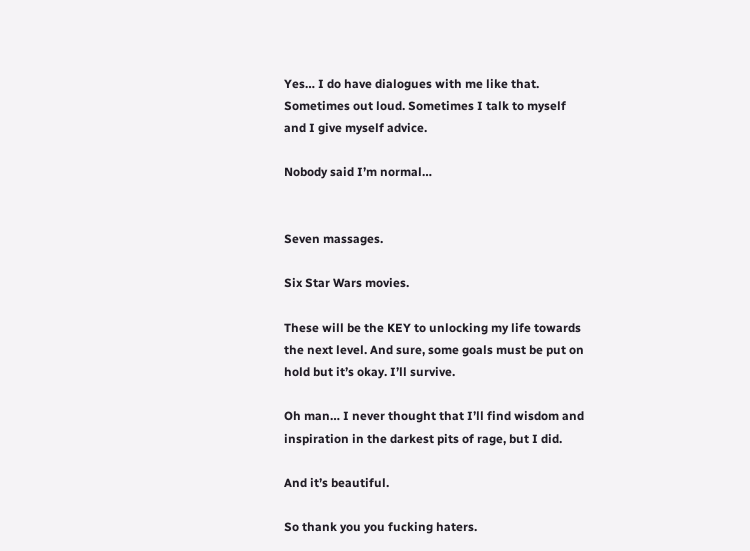Yes… I do have dialogues with me like that. Sometimes out loud. Sometimes I talk to myself and I give myself advice.

Nobody said I’m normal…


Seven massages.

Six Star Wars movies.

These will be the KEY to unlocking my life towards the next level. And sure, some goals must be put on hold but it’s okay. I’ll survive.

Oh man… I never thought that I’ll find wisdom and inspiration in the darkest pits of rage, but I did.

And it’s beautiful.

So thank you you fucking haters.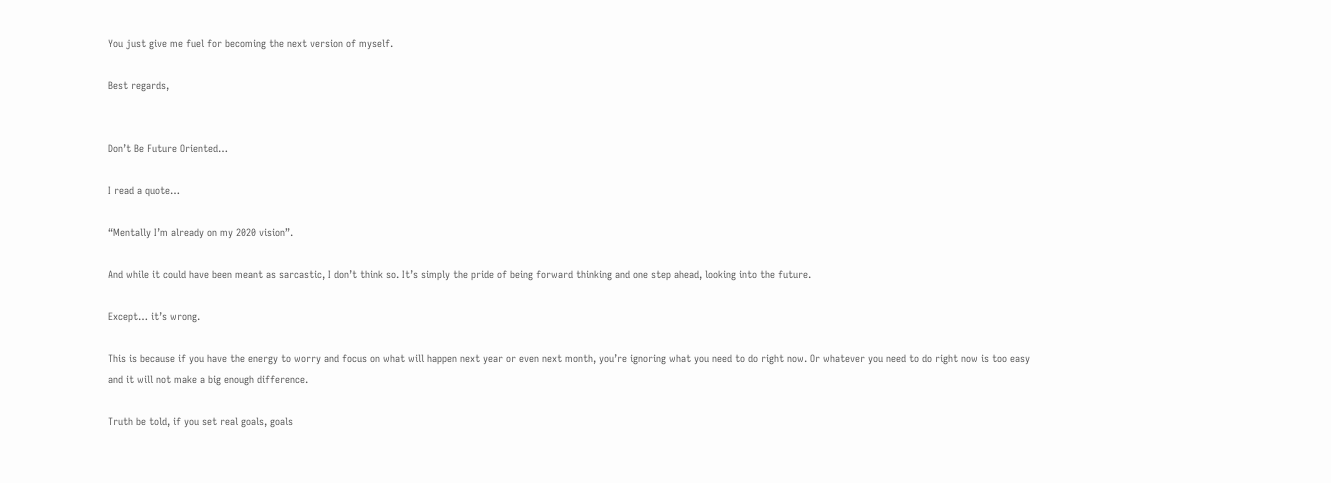You just give me fuel for becoming the next version of myself.

Best regards,


Don’t Be Future Oriented…

I read a quote…

“Mentally I’m already on my 2020 vision”.

And while it could have been meant as sarcastic, I don’t think so. It’s simply the pride of being forward thinking and one step ahead, looking into the future.

Except… it’s wrong.

This is because if you have the energy to worry and focus on what will happen next year or even next month, you’re ignoring what you need to do right now. Or whatever you need to do right now is too easy and it will not make a big enough difference.

Truth be told, if you set real goals, goals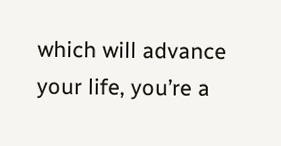which will advance your life, you’re a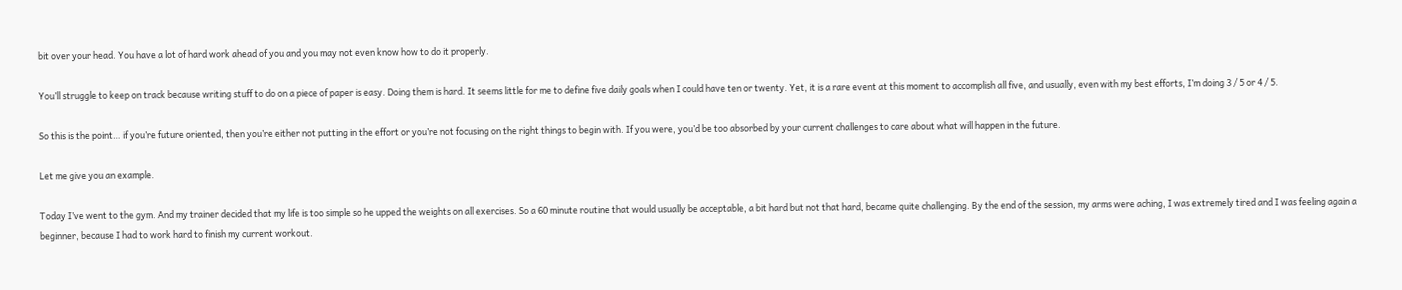bit over your head. You have a lot of hard work ahead of you and you may not even know how to do it properly.

You’ll struggle to keep on track because writing stuff to do on a piece of paper is easy. Doing them is hard. It seems little for me to define five daily goals when I could have ten or twenty. Yet, it is a rare event at this moment to accomplish all five, and usually, even with my best efforts, I’m doing 3 / 5 or 4 / 5.

So this is the point… if you’re future oriented, then you’re either not putting in the effort or you’re not focusing on the right things to begin with. If you were, you’d be too absorbed by your current challenges to care about what will happen in the future.

Let me give you an example.

Today I’ve went to the gym. And my trainer decided that my life is too simple so he upped the weights on all exercises. So a 60 minute routine that would usually be acceptable, a bit hard but not that hard, became quite challenging. By the end of the session, my arms were aching, I was extremely tired and I was feeling again a beginner, because I had to work hard to finish my current workout.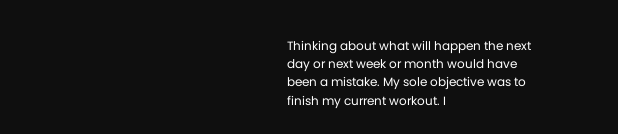Thinking about what will happen the next day or next week or month would have been a mistake. My sole objective was to finish my current workout. I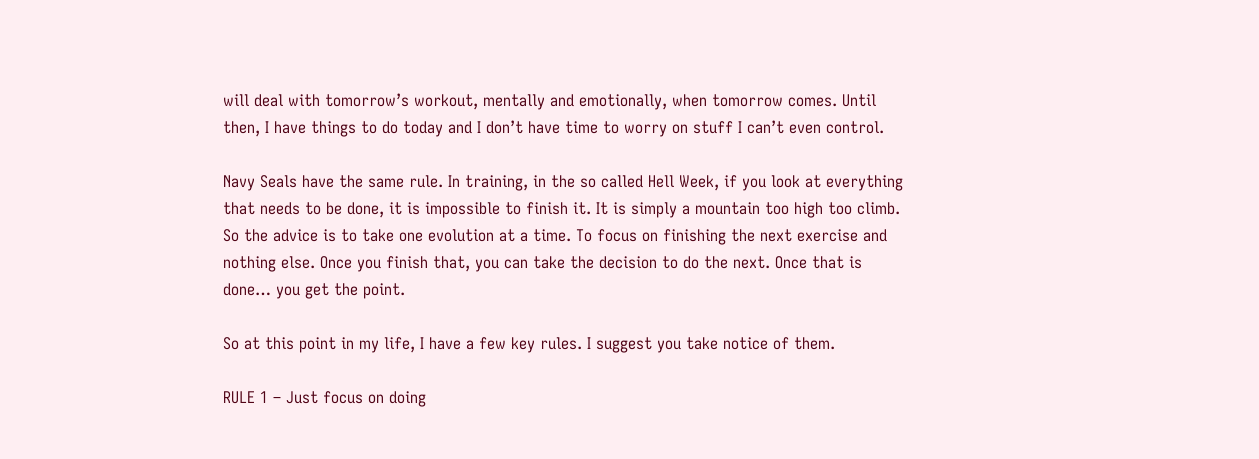will deal with tomorrow’s workout, mentally and emotionally, when tomorrow comes. Until then, I have things to do today and I don’t have time to worry on stuff I can’t even control.

Navy Seals have the same rule. In training, in the so called Hell Week, if you look at everything that needs to be done, it is impossible to finish it. It is simply a mountain too high too climb. So the advice is to take one evolution at a time. To focus on finishing the next exercise and nothing else. Once you finish that, you can take the decision to do the next. Once that is done… you get the point.

So at this point in my life, I have a few key rules. I suggest you take notice of them.

RULE 1 – Just focus on doing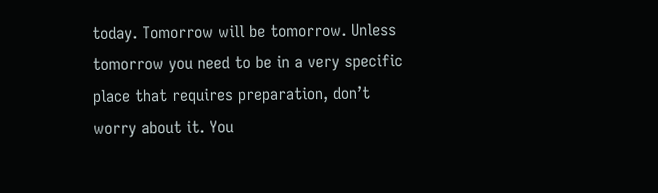today. Tomorrow will be tomorrow. Unless tomorrow you need to be in a very specific place that requires preparation, don’t worry about it. You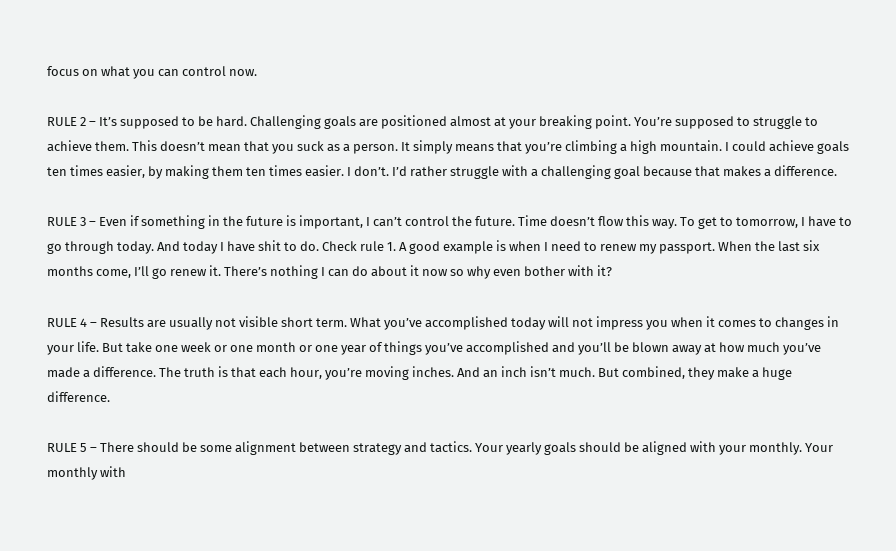focus on what you can control now.

RULE 2 – It’s supposed to be hard. Challenging goals are positioned almost at your breaking point. You’re supposed to struggle to achieve them. This doesn’t mean that you suck as a person. It simply means that you’re climbing a high mountain. I could achieve goals ten times easier, by making them ten times easier. I don’t. I’d rather struggle with a challenging goal because that makes a difference.

RULE 3 – Even if something in the future is important, I can’t control the future. Time doesn’t flow this way. To get to tomorrow, I have to go through today. And today I have shit to do. Check rule 1. A good example is when I need to renew my passport. When the last six months come, I’ll go renew it. There’s nothing I can do about it now so why even bother with it?

RULE 4 – Results are usually not visible short term. What you’ve accomplished today will not impress you when it comes to changes in your life. But take one week or one month or one year of things you’ve accomplished and you’ll be blown away at how much you’ve made a difference. The truth is that each hour, you’re moving inches. And an inch isn’t much. But combined, they make a huge difference.

RULE 5 – There should be some alignment between strategy and tactics. Your yearly goals should be aligned with your monthly. Your monthly with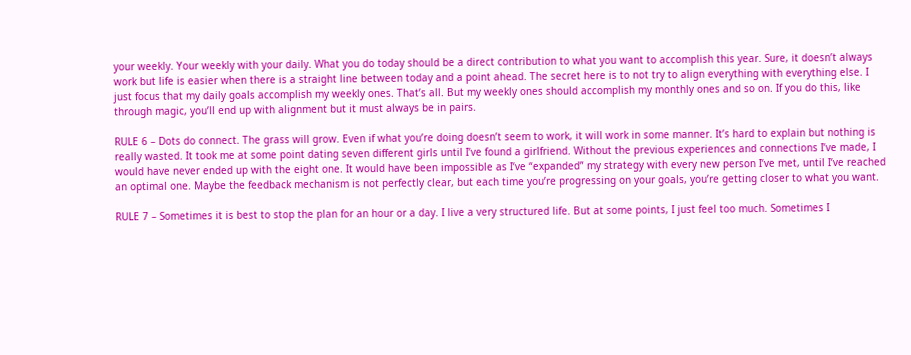your weekly. Your weekly with your daily. What you do today should be a direct contribution to what you want to accomplish this year. Sure, it doesn’t always work but life is easier when there is a straight line between today and a point ahead. The secret here is to not try to align everything with everything else. I just focus that my daily goals accomplish my weekly ones. That’s all. But my weekly ones should accomplish my monthly ones and so on. If you do this, like through magic, you’ll end up with alignment but it must always be in pairs.

RULE 6 – Dots do connect. The grass will grow. Even if what you’re doing doesn’t seem to work, it will work in some manner. It’s hard to explain but nothing is really wasted. It took me at some point dating seven different girls until I’ve found a girlfriend. Without the previous experiences and connections I’ve made, I would have never ended up with the eight one. It would have been impossible as I’ve “expanded” my strategy with every new person I’ve met, until I’ve reached an optimal one. Maybe the feedback mechanism is not perfectly clear, but each time you’re progressing on your goals, you’re getting closer to what you want.

RULE 7 – Sometimes it is best to stop the plan for an hour or a day. I live a very structured life. But at some points, I just feel too much. Sometimes I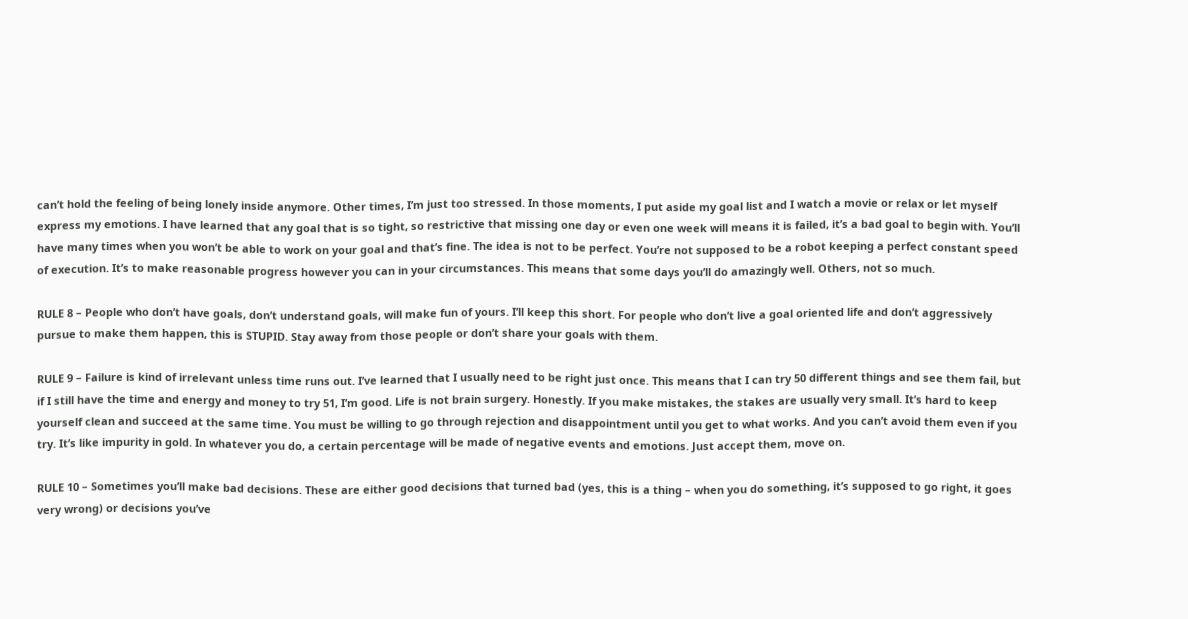can’t hold the feeling of being lonely inside anymore. Other times, I’m just too stressed. In those moments, I put aside my goal list and I watch a movie or relax or let myself express my emotions. I have learned that any goal that is so tight, so restrictive that missing one day or even one week will means it is failed, it’s a bad goal to begin with. You’ll have many times when you won’t be able to work on your goal and that’s fine. The idea is not to be perfect. You’re not supposed to be a robot keeping a perfect constant speed of execution. It’s to make reasonable progress however you can in your circumstances. This means that some days you’ll do amazingly well. Others, not so much.

RULE 8 – People who don’t have goals, don’t understand goals, will make fun of yours. I’ll keep this short. For people who don’t live a goal oriented life and don’t aggressively pursue to make them happen, this is STUPID. Stay away from those people or don’t share your goals with them.

RULE 9 – Failure is kind of irrelevant unless time runs out. I’ve learned that I usually need to be right just once. This means that I can try 50 different things and see them fail, but if I still have the time and energy and money to try 51, I’m good. Life is not brain surgery. Honestly. If you make mistakes, the stakes are usually very small. It’s hard to keep yourself clean and succeed at the same time. You must be willing to go through rejection and disappointment until you get to what works. And you can’t avoid them even if you try. It’s like impurity in gold. In whatever you do, a certain percentage will be made of negative events and emotions. Just accept them, move on.

RULE 10 – Sometimes you’ll make bad decisions. These are either good decisions that turned bad (yes, this is a thing – when you do something, it’s supposed to go right, it goes very wrong) or decisions you’ve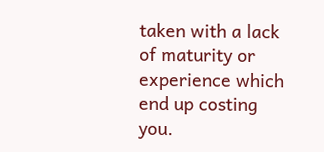taken with a lack of maturity or experience which end up costing you.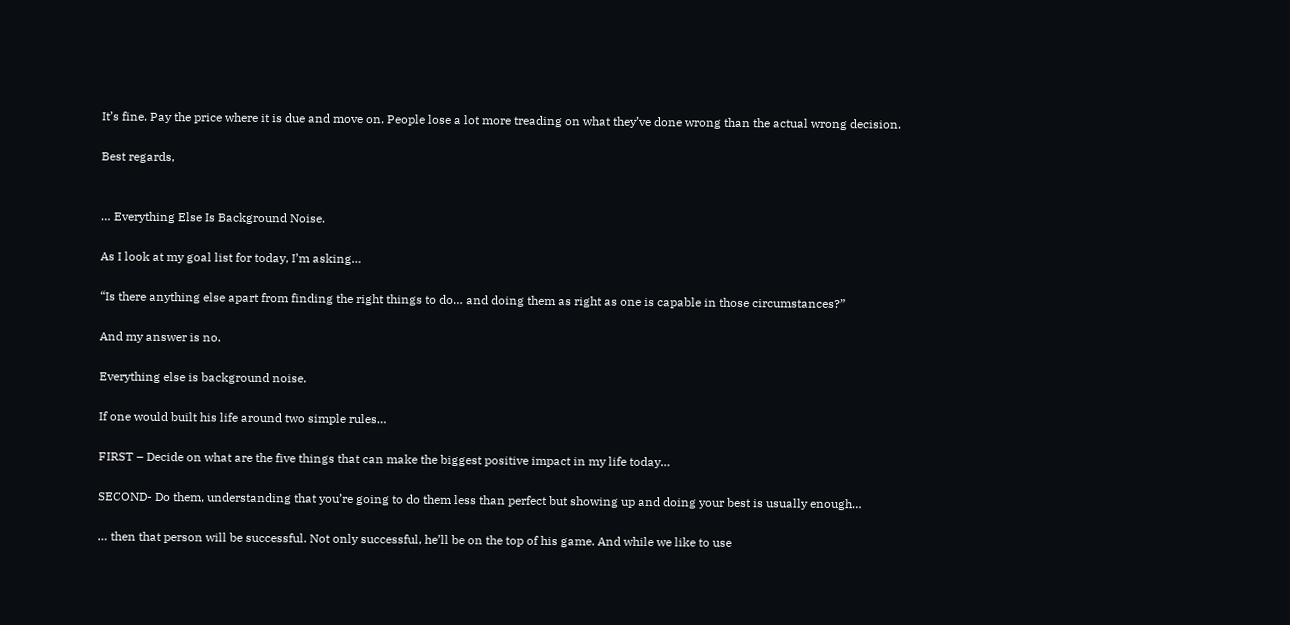It’s fine. Pay the price where it is due and move on. People lose a lot more treading on what they’ve done wrong than the actual wrong decision.

Best regards,


… Everything Else Is Background Noise.

As I look at my goal list for today, I’m asking…

“Is there anything else apart from finding the right things to do… and doing them as right as one is capable in those circumstances?”

And my answer is no.

Everything else is background noise.

If one would built his life around two simple rules…

FIRST – Decide on what are the five things that can make the biggest positive impact in my life today…

SECOND- Do them, understanding that you’re going to do them less than perfect but showing up and doing your best is usually enough…

… then that person will be successful. Not only successful, he’ll be on the top of his game. And while we like to use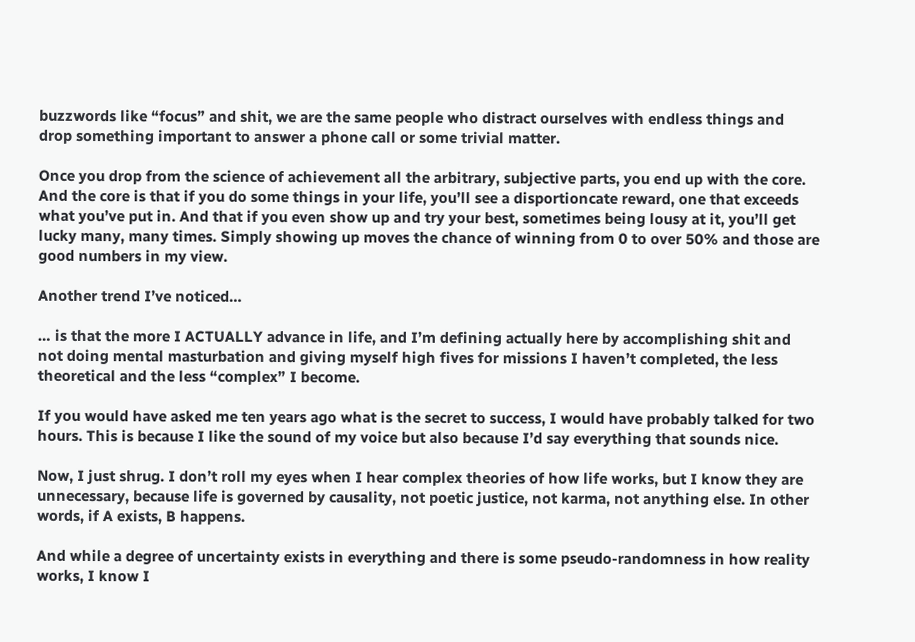buzzwords like “focus” and shit, we are the same people who distract ourselves with endless things and drop something important to answer a phone call or some trivial matter.

Once you drop from the science of achievement all the arbitrary, subjective parts, you end up with the core. And the core is that if you do some things in your life, you’ll see a disportioncate reward, one that exceeds what you’ve put in. And that if you even show up and try your best, sometimes being lousy at it, you’ll get lucky many, many times. Simply showing up moves the chance of winning from 0 to over 50% and those are good numbers in my view.

Another trend I’ve noticed…

… is that the more I ACTUALLY advance in life, and I’m defining actually here by accomplishing shit and not doing mental masturbation and giving myself high fives for missions I haven’t completed, the less theoretical and the less “complex” I become.

If you would have asked me ten years ago what is the secret to success, I would have probably talked for two hours. This is because I like the sound of my voice but also because I’d say everything that sounds nice.

Now, I just shrug. I don’t roll my eyes when I hear complex theories of how life works, but I know they are unnecessary, because life is governed by causality, not poetic justice, not karma, not anything else. In other words, if A exists, B happens.

And while a degree of uncertainty exists in everything and there is some pseudo-randomness in how reality works, I know I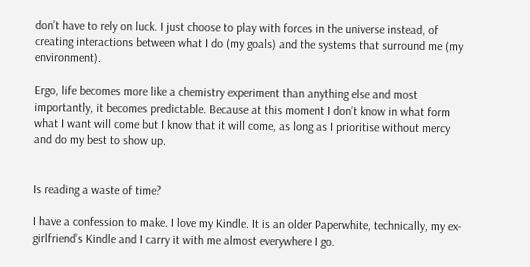don’t have to rely on luck. I just choose to play with forces in the universe instead, of creating interactions between what I do (my goals) and the systems that surround me (my environment).

Ergo, life becomes more like a chemistry experiment than anything else and most importantly, it becomes predictable. Because at this moment I don’t know in what form what I want will come but I know that it will come, as long as I prioritise without mercy and do my best to show up.


Is reading a waste of time?

I have a confession to make. I love my Kindle. It is an older Paperwhite, technically, my ex-girlfriend’s Kindle and I carry it with me almost everywhere I go.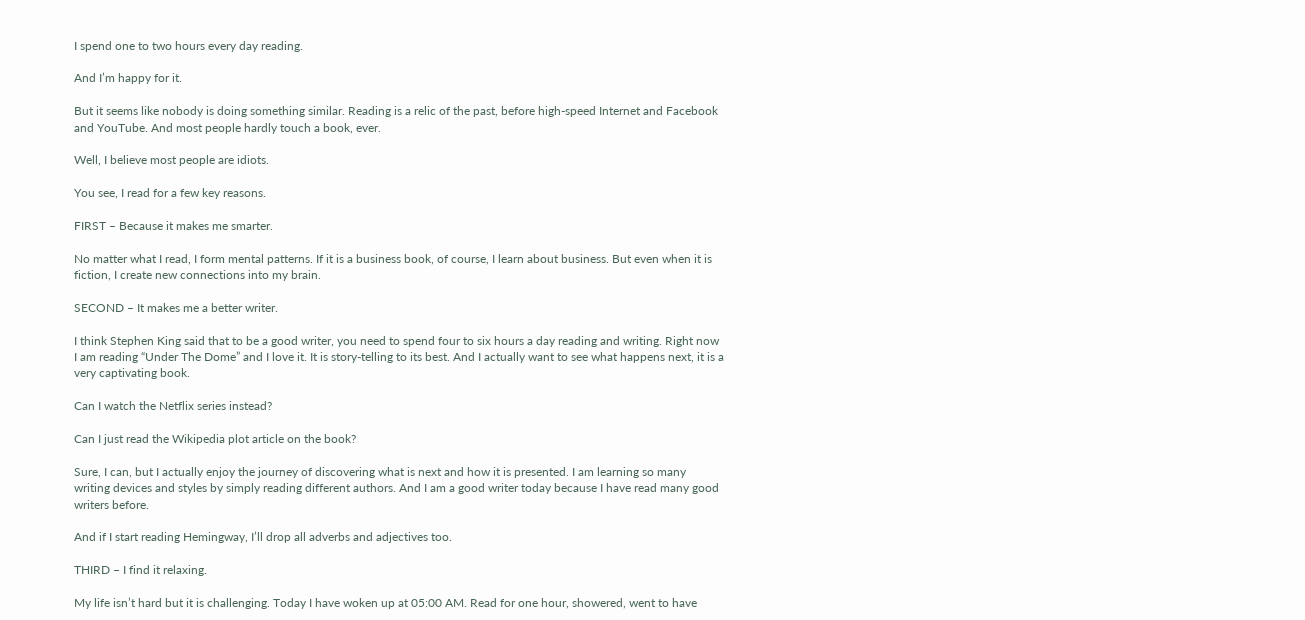I spend one to two hours every day reading.

And I’m happy for it.

But it seems like nobody is doing something similar. Reading is a relic of the past, before high-speed Internet and Facebook and YouTube. And most people hardly touch a book, ever.

Well, I believe most people are idiots.

You see, I read for a few key reasons.

FIRST – Because it makes me smarter.

No matter what I read, I form mental patterns. If it is a business book, of course, I learn about business. But even when it is fiction, I create new connections into my brain.

SECOND – It makes me a better writer.

I think Stephen King said that to be a good writer, you need to spend four to six hours a day reading and writing. Right now I am reading “Under The Dome” and I love it. It is story-telling to its best. And I actually want to see what happens next, it is a very captivating book.

Can I watch the Netflix series instead?

Can I just read the Wikipedia plot article on the book?

Sure, I can, but I actually enjoy the journey of discovering what is next and how it is presented. I am learning so many writing devices and styles by simply reading different authors. And I am a good writer today because I have read many good writers before.

And if I start reading Hemingway, I’ll drop all adverbs and adjectives too.

THIRD – I find it relaxing.

My life isn’t hard but it is challenging. Today I have woken up at 05:00 AM. Read for one hour, showered, went to have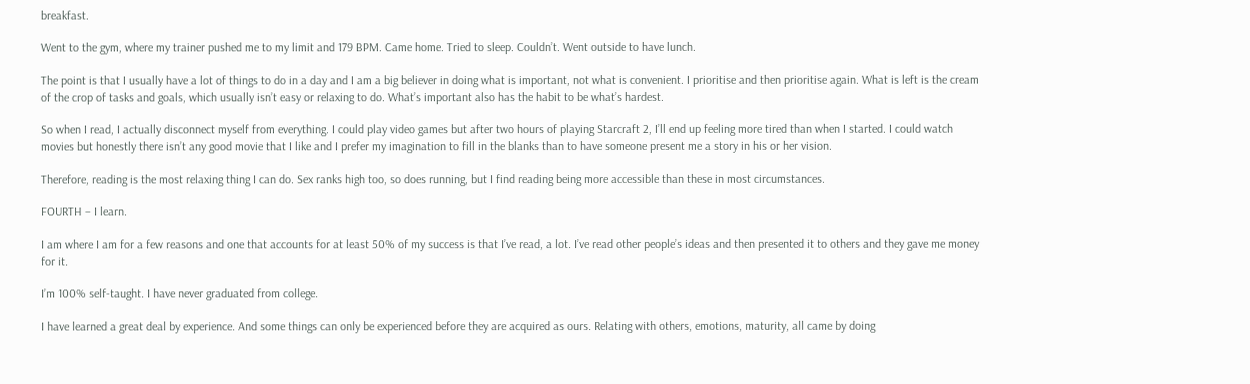breakfast.

Went to the gym, where my trainer pushed me to my limit and 179 BPM. Came home. Tried to sleep. Couldn’t. Went outside to have lunch.

The point is that I usually have a lot of things to do in a day and I am a big believer in doing what is important, not what is convenient. I prioritise and then prioritise again. What is left is the cream of the crop of tasks and goals, which usually isn’t easy or relaxing to do. What’s important also has the habit to be what’s hardest.

So when I read, I actually disconnect myself from everything. I could play video games but after two hours of playing Starcraft 2, I’ll end up feeling more tired than when I started. I could watch movies but honestly there isn’t any good movie that I like and I prefer my imagination to fill in the blanks than to have someone present me a story in his or her vision.

Therefore, reading is the most relaxing thing I can do. Sex ranks high too, so does running, but I find reading being more accessible than these in most circumstances.

FOURTH – I learn.

I am where I am for a few reasons and one that accounts for at least 50% of my success is that I’ve read, a lot. I’ve read other people’s ideas and then presented it to others and they gave me money for it.

I’m 100% self-taught. I have never graduated from college.

I have learned a great deal by experience. And some things can only be experienced before they are acquired as ours. Relating with others, emotions, maturity, all came by doing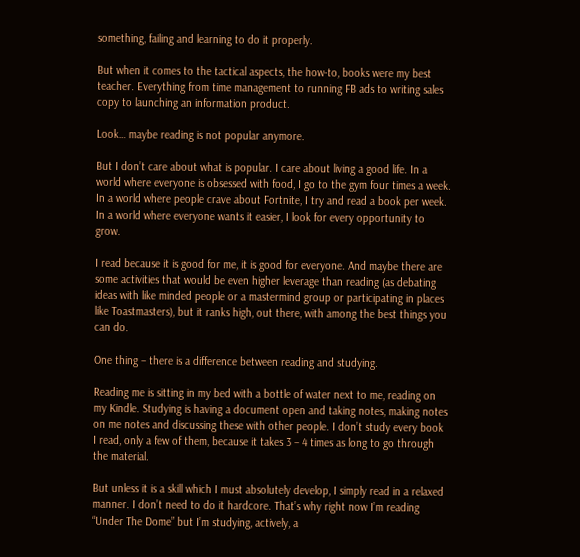something, failing and learning to do it properly.

But when it comes to the tactical aspects, the how-to, books were my best teacher. Everything from time management to running FB ads to writing sales copy to launching an information product.

Look… maybe reading is not popular anymore.

But I don’t care about what is popular. I care about living a good life. In a world where everyone is obsessed with food, I go to the gym four times a week. In a world where people crave about Fortnite, I try and read a book per week. In a world where everyone wants it easier, I look for every opportunity to grow.

I read because it is good for me, it is good for everyone. And maybe there are some activities that would be even higher leverage than reading (as debating ideas with like minded people or a mastermind group or participating in places like Toastmasters), but it ranks high, out there, with among the best things you can do.

One thing – there is a difference between reading and studying.

Reading me is sitting in my bed with a bottle of water next to me, reading on my Kindle. Studying is having a document open and taking notes, making notes on me notes and discussing these with other people. I don’t study every book I read, only a few of them, because it takes 3 – 4 times as long to go through the material.

But unless it is a skill which I must absolutely develop, I simply read in a relaxed manner. I don’t need to do it hardcore. That’s why right now I’m reading “Under The Dome” but I’m studying, actively, a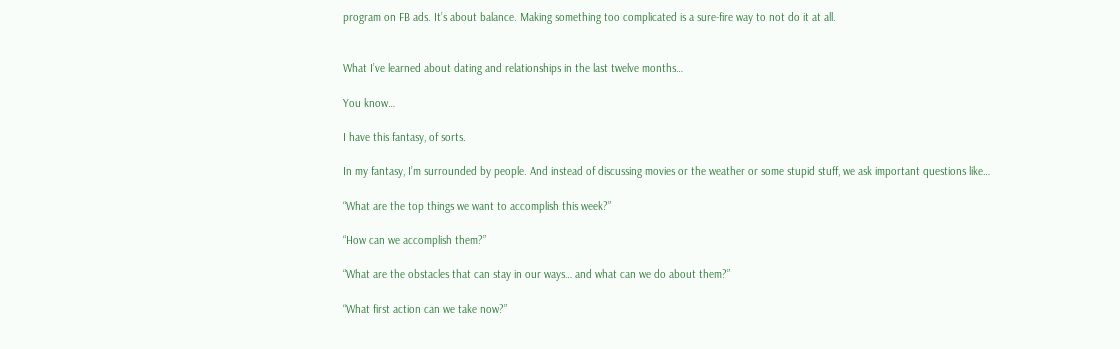program on FB ads. It’s about balance. Making something too complicated is a sure-fire way to not do it at all.


What I’ve learned about dating and relationships in the last twelve months…

You know…

I have this fantasy, of sorts.

In my fantasy, I’m surrounded by people. And instead of discussing movies or the weather or some stupid stuff, we ask important questions like…

“What are the top things we want to accomplish this week?”

“How can we accomplish them?”

“What are the obstacles that can stay in our ways… and what can we do about them?”

“What first action can we take now?”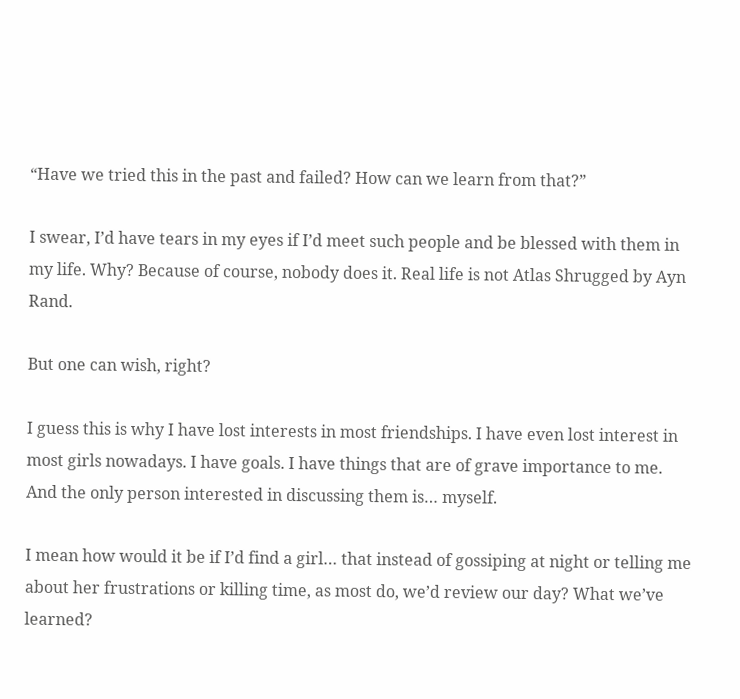“Have we tried this in the past and failed? How can we learn from that?”

I swear, I’d have tears in my eyes if I’d meet such people and be blessed with them in my life. Why? Because of course, nobody does it. Real life is not Atlas Shrugged by Ayn Rand.

But one can wish, right?

I guess this is why I have lost interests in most friendships. I have even lost interest in most girls nowadays. I have goals. I have things that are of grave importance to me. And the only person interested in discussing them is… myself.

I mean how would it be if I’d find a girl… that instead of gossiping at night or telling me about her frustrations or killing time, as most do, we’d review our day? What we’ve learned?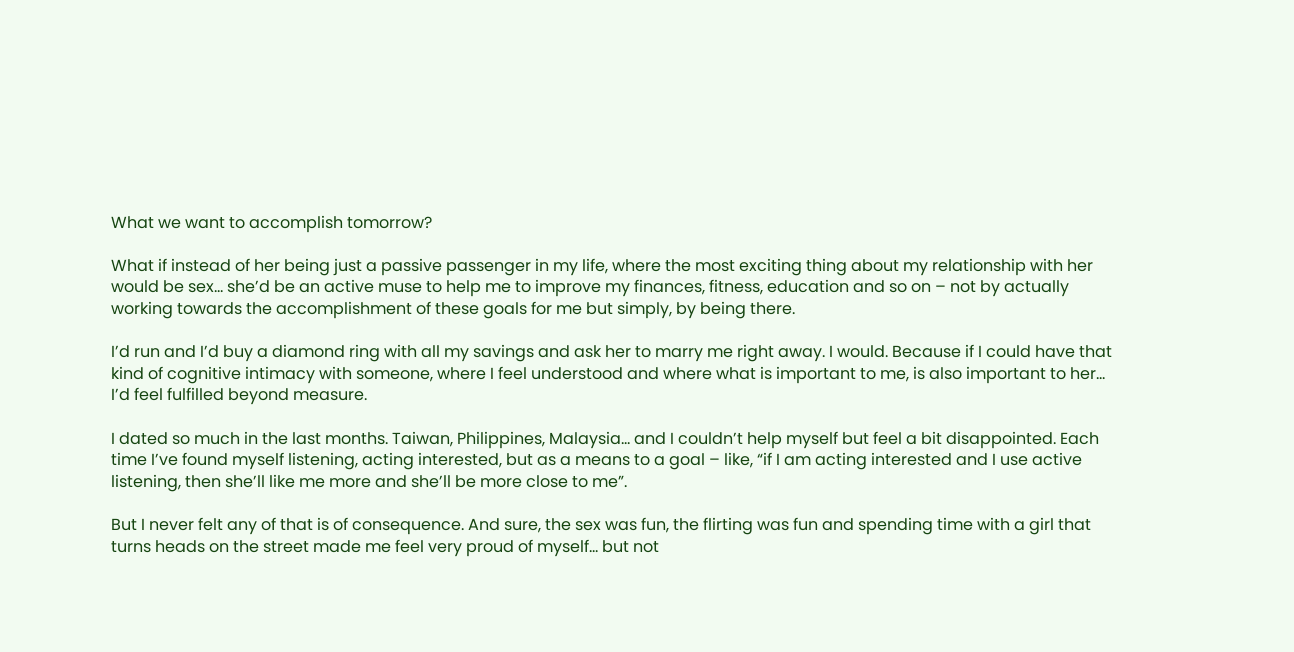What we want to accomplish tomorrow?

What if instead of her being just a passive passenger in my life, where the most exciting thing about my relationship with her would be sex… she’d be an active muse to help me to improve my finances, fitness, education and so on – not by actually working towards the accomplishment of these goals for me but simply, by being there.

I’d run and I’d buy a diamond ring with all my savings and ask her to marry me right away. I would. Because if I could have that kind of cognitive intimacy with someone, where I feel understood and where what is important to me, is also important to her… I’d feel fulfilled beyond measure.

I dated so much in the last months. Taiwan, Philippines, Malaysia… and I couldn’t help myself but feel a bit disappointed. Each time I’ve found myself listening, acting interested, but as a means to a goal – like, “if I am acting interested and I use active listening, then she’ll like me more and she’ll be more close to me”.

But I never felt any of that is of consequence. And sure, the sex was fun, the flirting was fun and spending time with a girl that turns heads on the street made me feel very proud of myself… but not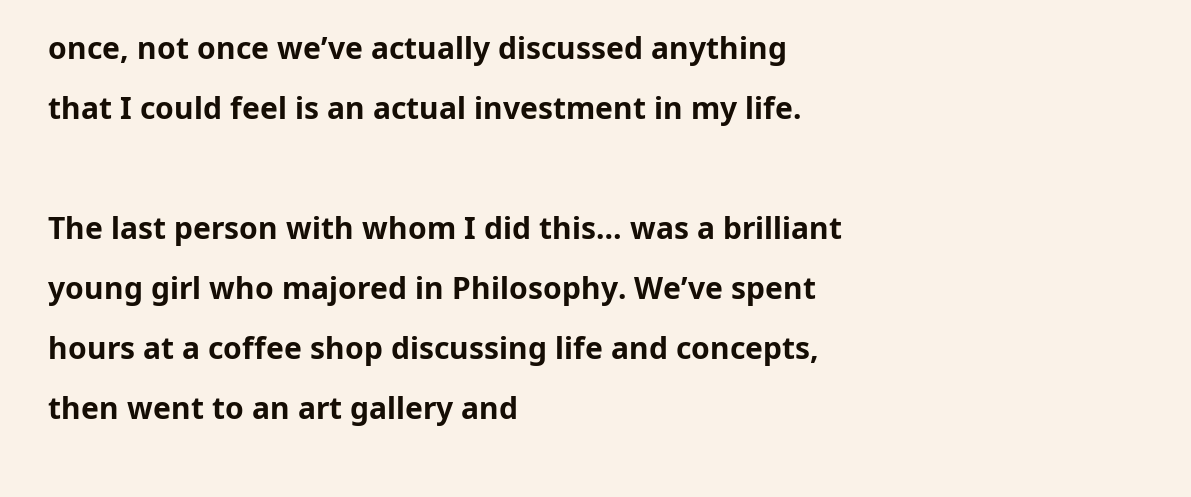once, not once we’ve actually discussed anything that I could feel is an actual investment in my life.

The last person with whom I did this… was a brilliant young girl who majored in Philosophy. We’ve spent hours at a coffee shop discussing life and concepts, then went to an art gallery and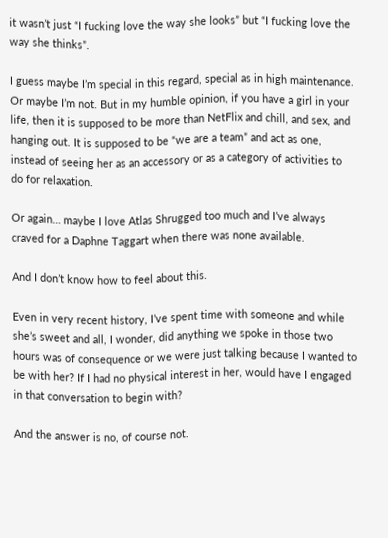it wasn’t just “I fucking love the way she looks” but “I fucking love the way she thinks”.

I guess maybe I’m special in this regard, special as in high maintenance. Or maybe I’m not. But in my humble opinion, if you have a girl in your life, then it is supposed to be more than NetFlix and chill, and sex, and hanging out. It is supposed to be “we are a team” and act as one, instead of seeing her as an accessory or as a category of activities to do for relaxation.

Or again… maybe I love Atlas Shrugged too much and I’ve always craved for a Daphne Taggart when there was none available.

And I don’t know how to feel about this.

Even in very recent history, I’ve spent time with someone and while she’s sweet and all, I wonder, did anything we spoke in those two hours was of consequence or we were just talking because I wanted to be with her? If I had no physical interest in her, would have I engaged in that conversation to begin with?

And the answer is no, of course not.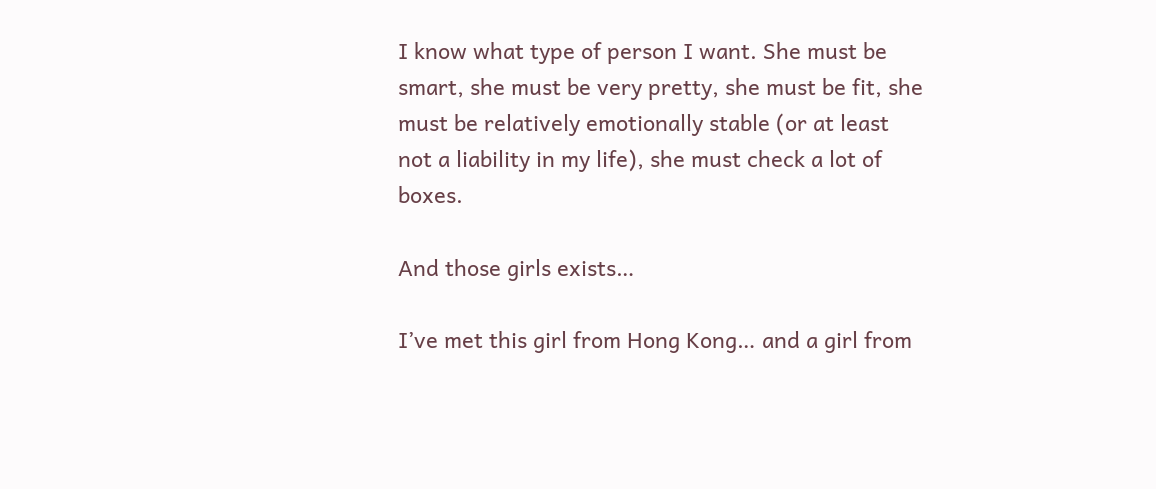I know what type of person I want. She must be smart, she must be very pretty, she must be fit, she must be relatively emotionally stable (or at least not a liability in my life), she must check a lot of boxes.

And those girls exists…

I’ve met this girl from Hong Kong… and a girl from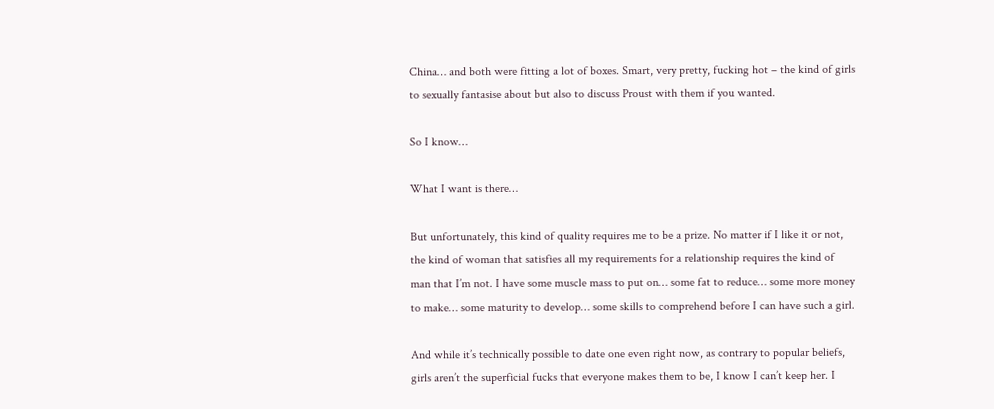China… and both were fitting a lot of boxes. Smart, very pretty, fucking hot – the kind of girls to sexually fantasise about but also to discuss Proust with them if you wanted.

So I know…

What I want is there…

But unfortunately, this kind of quality requires me to be a prize. No matter if I like it or not, the kind of woman that satisfies all my requirements for a relationship requires the kind of man that I’m not. I have some muscle mass to put on… some fat to reduce… some more money to make… some maturity to develop… some skills to comprehend before I can have such a girl.

And while it’s technically possible to date one even right now, as contrary to popular beliefs, girls aren’t the superficial fucks that everyone makes them to be, I know I can’t keep her. I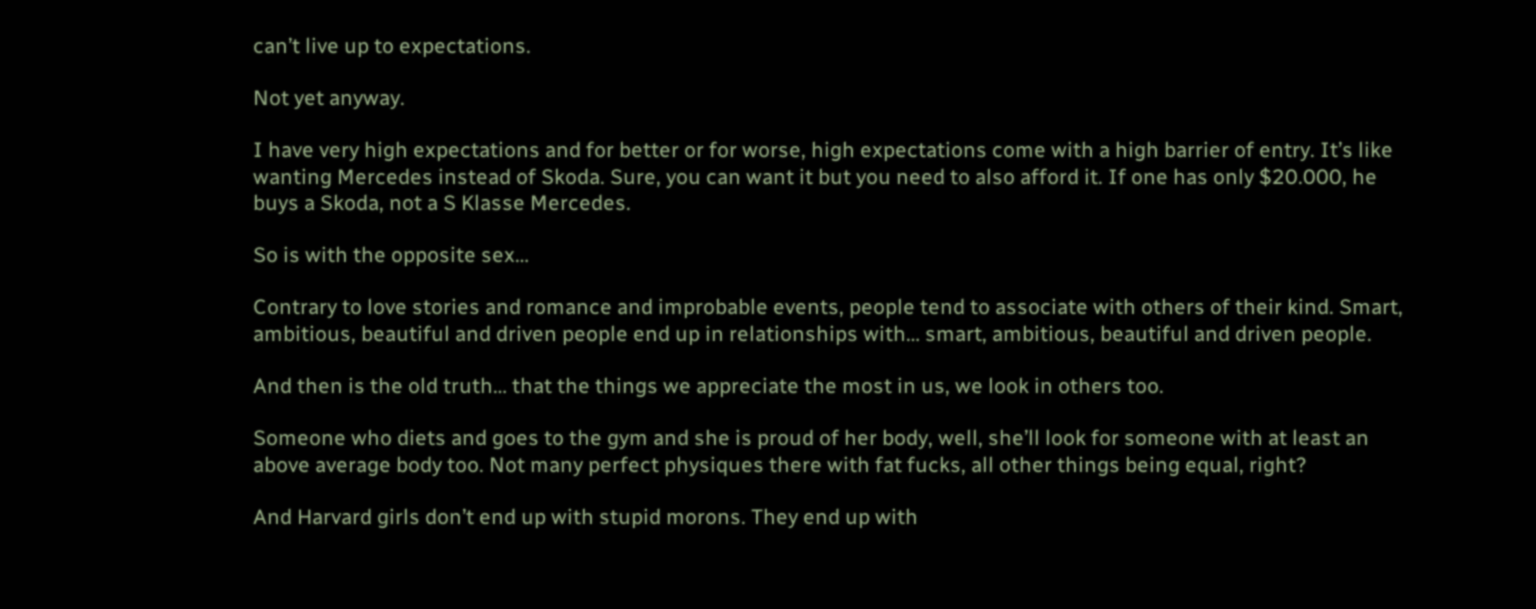can’t live up to expectations.

Not yet anyway.

I have very high expectations and for better or for worse, high expectations come with a high barrier of entry. It’s like wanting Mercedes instead of Skoda. Sure, you can want it but you need to also afford it. If one has only $20.000, he buys a Skoda, not a S Klasse Mercedes.

So is with the opposite sex…

Contrary to love stories and romance and improbable events, people tend to associate with others of their kind. Smart, ambitious, beautiful and driven people end up in relationships with… smart, ambitious, beautiful and driven people.

And then is the old truth… that the things we appreciate the most in us, we look in others too.

Someone who diets and goes to the gym and she is proud of her body, well, she’ll look for someone with at least an above average body too. Not many perfect physiques there with fat fucks, all other things being equal, right?

And Harvard girls don’t end up with stupid morons. They end up with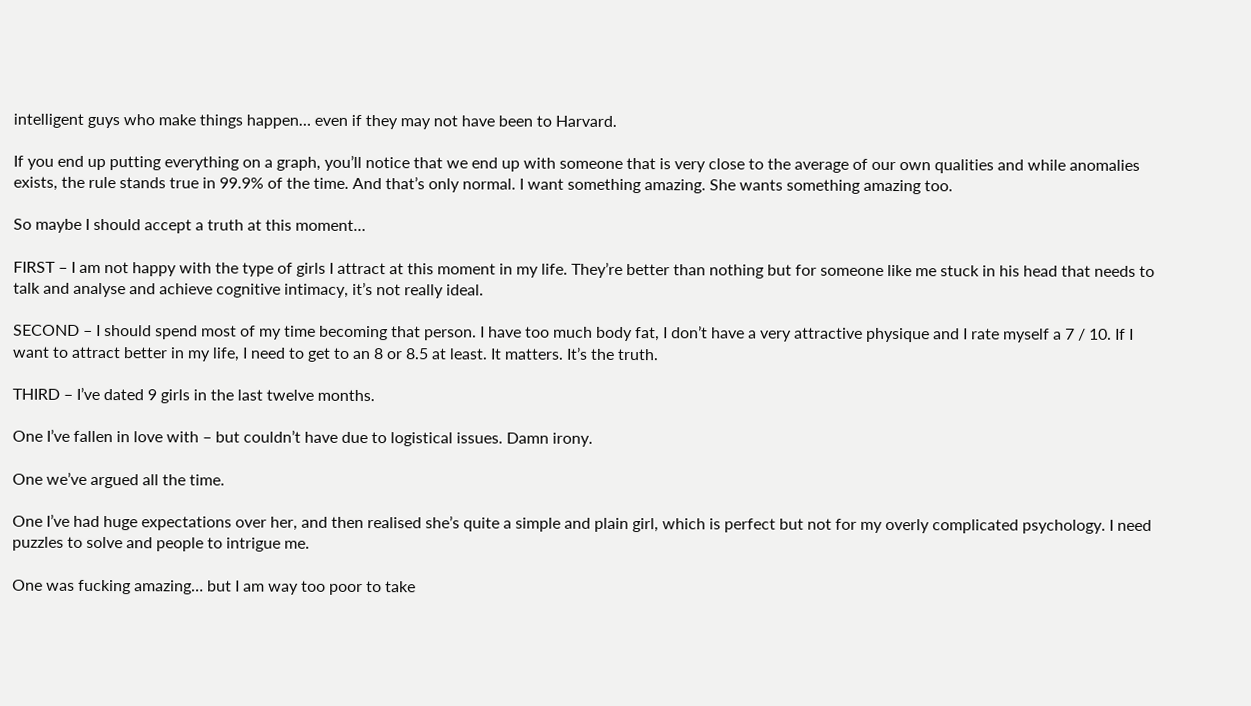intelligent guys who make things happen… even if they may not have been to Harvard.

If you end up putting everything on a graph, you’ll notice that we end up with someone that is very close to the average of our own qualities and while anomalies exists, the rule stands true in 99.9% of the time. And that’s only normal. I want something amazing. She wants something amazing too.

So maybe I should accept a truth at this moment…

FIRST – I am not happy with the type of girls I attract at this moment in my life. They’re better than nothing but for someone like me stuck in his head that needs to talk and analyse and achieve cognitive intimacy, it’s not really ideal.

SECOND – I should spend most of my time becoming that person. I have too much body fat, I don’t have a very attractive physique and I rate myself a 7 / 10. If I want to attract better in my life, I need to get to an 8 or 8.5 at least. It matters. It’s the truth.

THIRD – I’ve dated 9 girls in the last twelve months.

One I’ve fallen in love with – but couldn’t have due to logistical issues. Damn irony.

One we’ve argued all the time.

One I’ve had huge expectations over her, and then realised she’s quite a simple and plain girl, which is perfect but not for my overly complicated psychology. I need puzzles to solve and people to intrigue me.

One was fucking amazing… but I am way too poor to take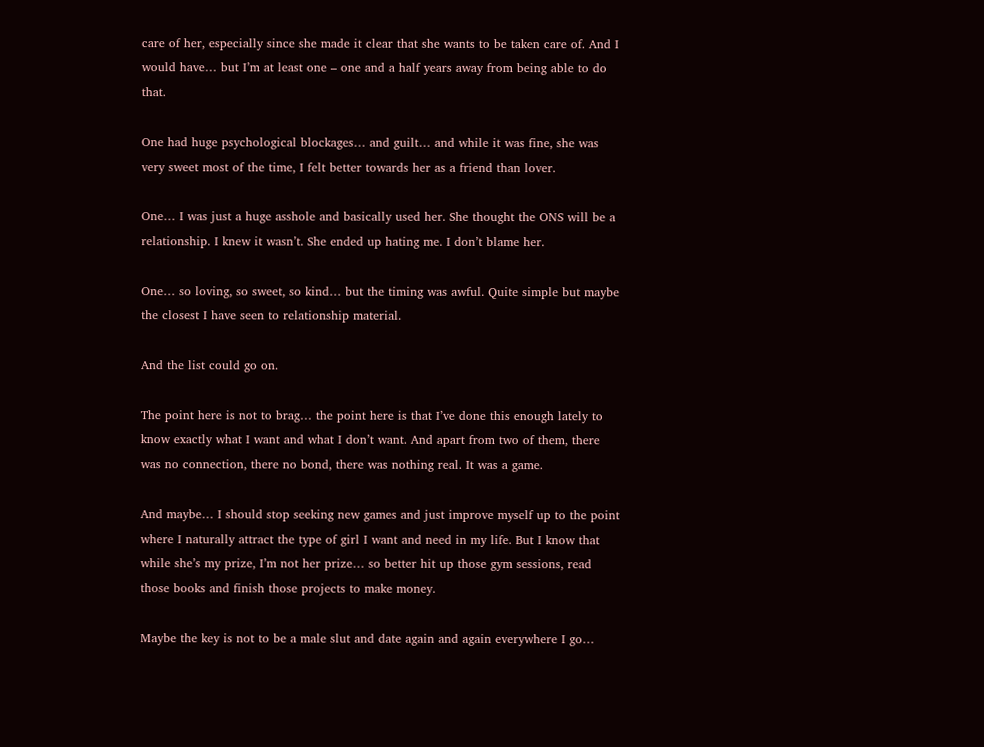care of her, especially since she made it clear that she wants to be taken care of. And I would have… but I’m at least one – one and a half years away from being able to do that.

One had huge psychological blockages… and guilt… and while it was fine, she was very sweet most of the time, I felt better towards her as a friend than lover.

One… I was just a huge asshole and basically used her. She thought the ONS will be a relationship. I knew it wasn’t. She ended up hating me. I don’t blame her.

One… so loving, so sweet, so kind… but the timing was awful. Quite simple but maybe the closest I have seen to relationship material.

And the list could go on.

The point here is not to brag… the point here is that I’ve done this enough lately to know exactly what I want and what I don’t want. And apart from two of them, there was no connection, there no bond, there was nothing real. It was a game.

And maybe… I should stop seeking new games and just improve myself up to the point where I naturally attract the type of girl I want and need in my life. But I know that while she’s my prize, I’m not her prize… so better hit up those gym sessions, read those books and finish those projects to make money.

Maybe the key is not to be a male slut and date again and again everywhere I go…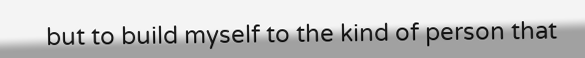but to build myself to the kind of person that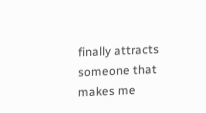finally attracts someone that makes me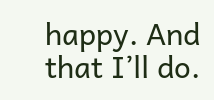happy. And that I’ll do.